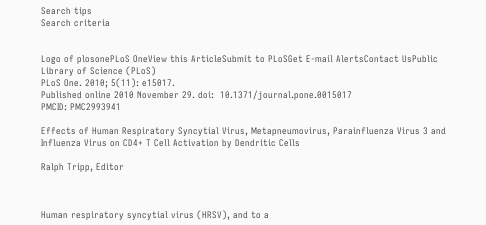Search tips
Search criteria


Logo of plosonePLoS OneView this ArticleSubmit to PLoSGet E-mail AlertsContact UsPublic Library of Science (PLoS)
PLoS One. 2010; 5(11): e15017.
Published online 2010 November 29. doi:  10.1371/journal.pone.0015017
PMCID: PMC2993941

Effects of Human Respiratory Syncytial Virus, Metapneumovirus, Parainfluenza Virus 3 and Influenza Virus on CD4+ T Cell Activation by Dendritic Cells

Ralph Tripp, Editor



Human respiratory syncytial virus (HRSV), and to a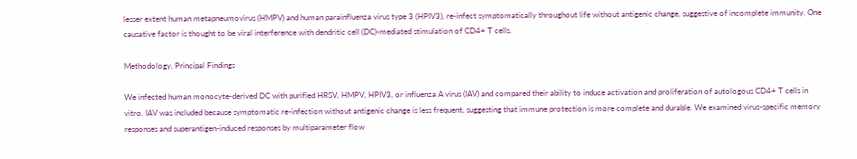lesser extent human metapneumovirus (HMPV) and human parainfluenza virus type 3 (HPIV3), re-infect symptomatically throughout life without antigenic change, suggestive of incomplete immunity. One causative factor is thought to be viral interference with dendritic cell (DC)-mediated stimulation of CD4+ T cells.

Methodology, Principal Findings

We infected human monocyte-derived DC with purified HRSV, HMPV, HPIV3, or influenza A virus (IAV) and compared their ability to induce activation and proliferation of autologous CD4+ T cells in vitro. IAV was included because symptomatic re-infection without antigenic change is less frequent, suggesting that immune protection is more complete and durable. We examined virus-specific memory responses and superantigen-induced responses by multiparameter flow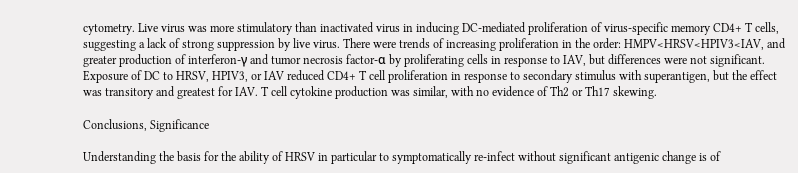cytometry. Live virus was more stimulatory than inactivated virus in inducing DC-mediated proliferation of virus-specific memory CD4+ T cells, suggesting a lack of strong suppression by live virus. There were trends of increasing proliferation in the order: HMPV<HRSV<HPIV3<IAV, and greater production of interferon-γ and tumor necrosis factor-α by proliferating cells in response to IAV, but differences were not significant. Exposure of DC to HRSV, HPIV3, or IAV reduced CD4+ T cell proliferation in response to secondary stimulus with superantigen, but the effect was transitory and greatest for IAV. T cell cytokine production was similar, with no evidence of Th2 or Th17 skewing.

Conclusions, Significance

Understanding the basis for the ability of HRSV in particular to symptomatically re-infect without significant antigenic change is of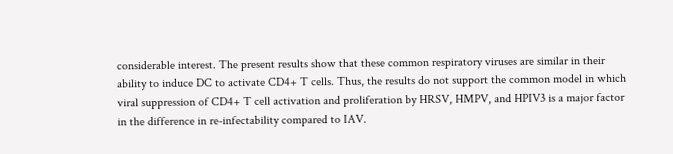considerable interest. The present results show that these common respiratory viruses are similar in their ability to induce DC to activate CD4+ T cells. Thus, the results do not support the common model in which viral suppression of CD4+ T cell activation and proliferation by HRSV, HMPV, and HPIV3 is a major factor in the difference in re-infectability compared to IAV.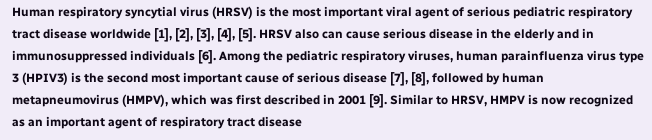Human respiratory syncytial virus (HRSV) is the most important viral agent of serious pediatric respiratory tract disease worldwide [1], [2], [3], [4], [5]. HRSV also can cause serious disease in the elderly and in immunosuppressed individuals [6]. Among the pediatric respiratory viruses, human parainfluenza virus type 3 (HPIV3) is the second most important cause of serious disease [7], [8], followed by human metapneumovirus (HMPV), which was first described in 2001 [9]. Similar to HRSV, HMPV is now recognized as an important agent of respiratory tract disease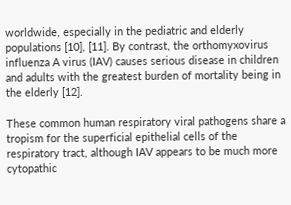worldwide, especially in the pediatric and elderly populations [10], [11]. By contrast, the orthomyxovirus influenza A virus (IAV) causes serious disease in children and adults with the greatest burden of mortality being in the elderly [12].

These common human respiratory viral pathogens share a tropism for the superficial epithelial cells of the respiratory tract, although IAV appears to be much more cytopathic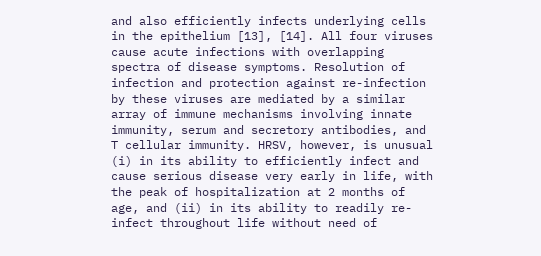and also efficiently infects underlying cells in the epithelium [13], [14]. All four viruses cause acute infections with overlapping spectra of disease symptoms. Resolution of infection and protection against re-infection by these viruses are mediated by a similar array of immune mechanisms involving innate immunity, serum and secretory antibodies, and T cellular immunity. HRSV, however, is unusual (i) in its ability to efficiently infect and cause serious disease very early in life, with the peak of hospitalization at 2 months of age, and (ii) in its ability to readily re-infect throughout life without need of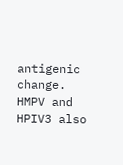antigenic change. HMPV and HPIV3 also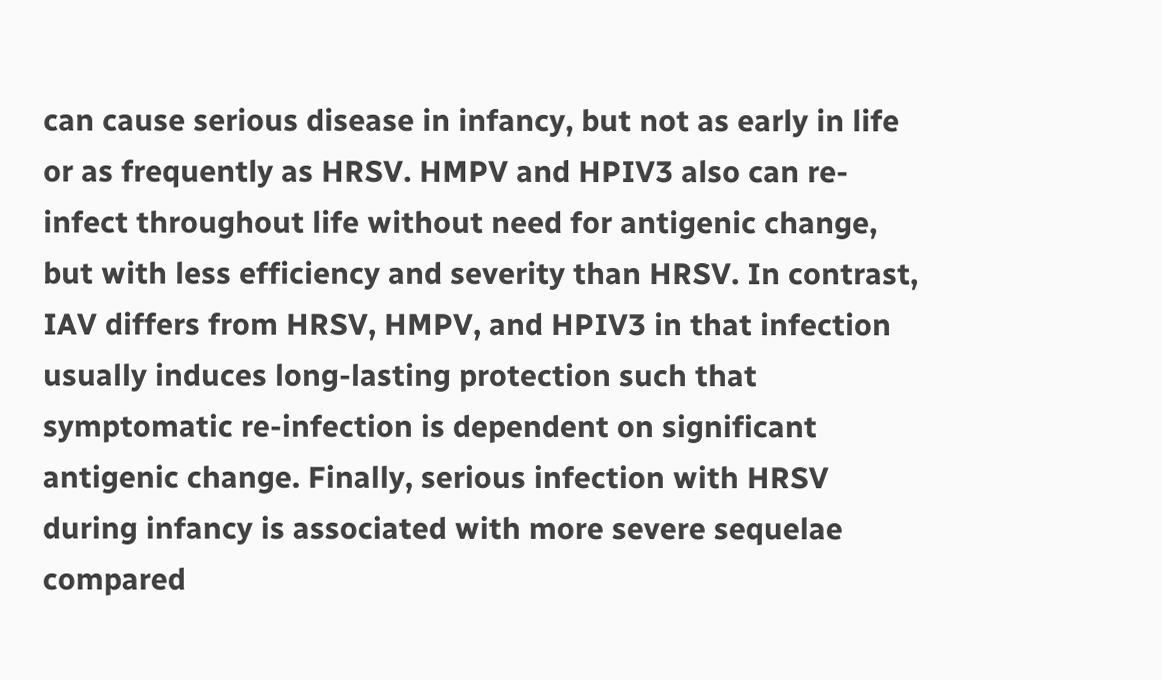can cause serious disease in infancy, but not as early in life or as frequently as HRSV. HMPV and HPIV3 also can re-infect throughout life without need for antigenic change, but with less efficiency and severity than HRSV. In contrast, IAV differs from HRSV, HMPV, and HPIV3 in that infection usually induces long-lasting protection such that symptomatic re-infection is dependent on significant antigenic change. Finally, serious infection with HRSV during infancy is associated with more severe sequelae compared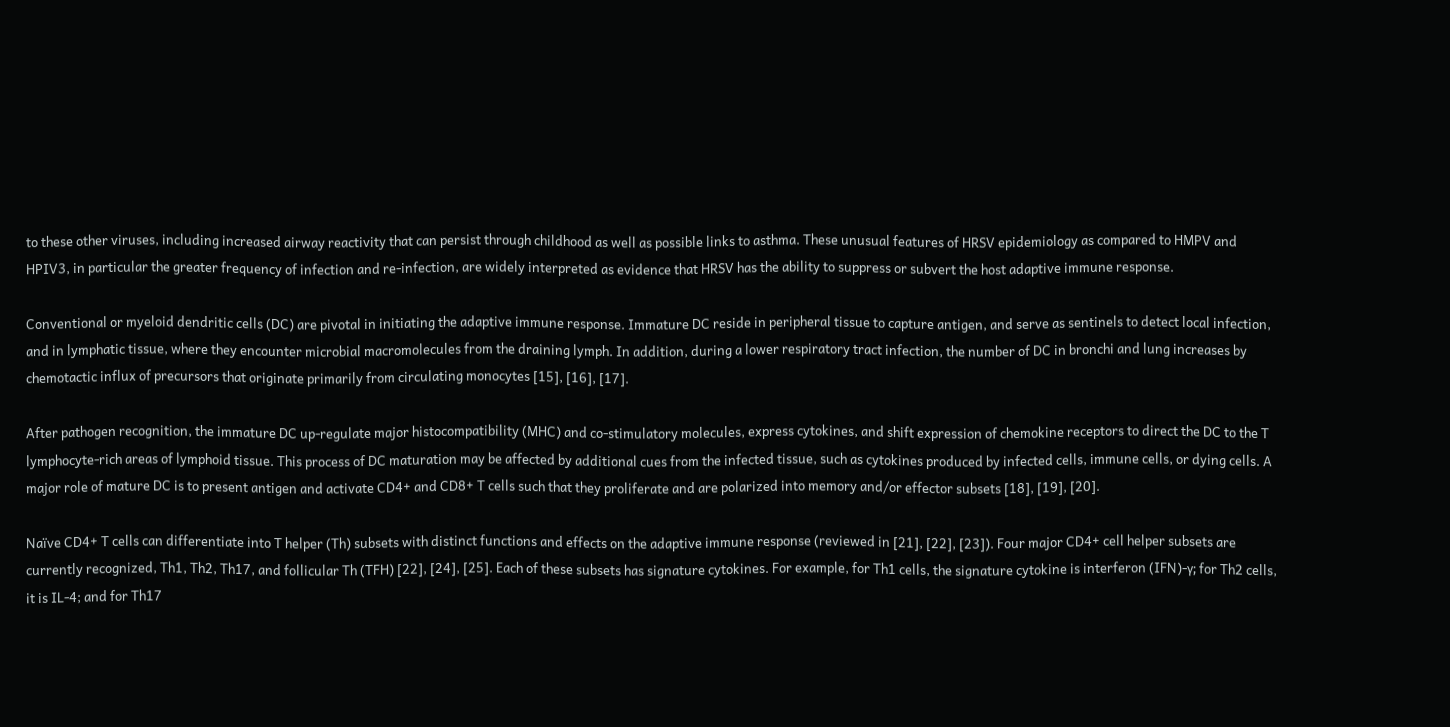to these other viruses, including increased airway reactivity that can persist through childhood as well as possible links to asthma. These unusual features of HRSV epidemiology as compared to HMPV and HPIV3, in particular the greater frequency of infection and re-infection, are widely interpreted as evidence that HRSV has the ability to suppress or subvert the host adaptive immune response.

Conventional or myeloid dendritic cells (DC) are pivotal in initiating the adaptive immune response. Immature DC reside in peripheral tissue to capture antigen, and serve as sentinels to detect local infection, and in lymphatic tissue, where they encounter microbial macromolecules from the draining lymph. In addition, during a lower respiratory tract infection, the number of DC in bronchi and lung increases by chemotactic influx of precursors that originate primarily from circulating monocytes [15], [16], [17].

After pathogen recognition, the immature DC up-regulate major histocompatibility (MHC) and co-stimulatory molecules, express cytokines, and shift expression of chemokine receptors to direct the DC to the T lymphocyte-rich areas of lymphoid tissue. This process of DC maturation may be affected by additional cues from the infected tissue, such as cytokines produced by infected cells, immune cells, or dying cells. A major role of mature DC is to present antigen and activate CD4+ and CD8+ T cells such that they proliferate and are polarized into memory and/or effector subsets [18], [19], [20].

Naïve CD4+ T cells can differentiate into T helper (Th) subsets with distinct functions and effects on the adaptive immune response (reviewed in [21], [22], [23]). Four major CD4+ cell helper subsets are currently recognized, Th1, Th2, Th17, and follicular Th (TFH) [22], [24], [25]. Each of these subsets has signature cytokines. For example, for Th1 cells, the signature cytokine is interferon (IFN)-γ; for Th2 cells, it is IL-4; and for Th17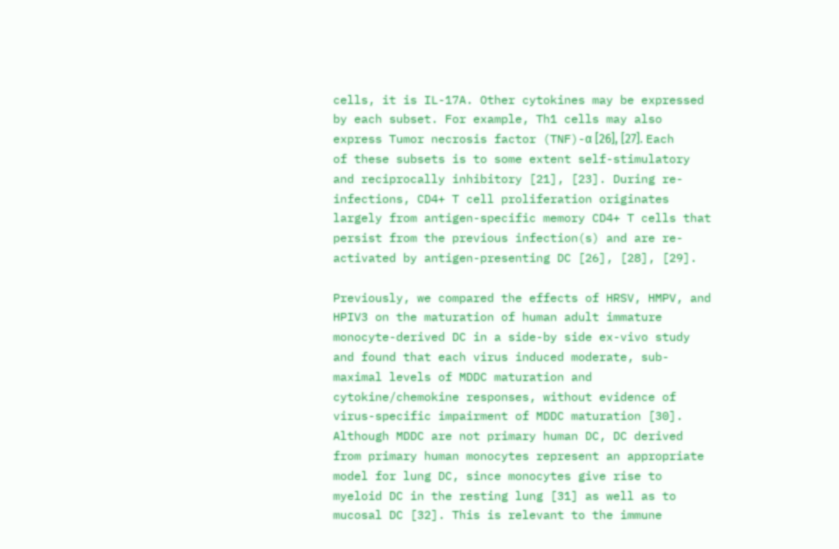cells, it is IL-17A. Other cytokines may be expressed by each subset. For example, Th1 cells may also express Tumor necrosis factor (TNF)-α [26], [27]. Each of these subsets is to some extent self-stimulatory and reciprocally inhibitory [21], [23]. During re-infections, CD4+ T cell proliferation originates largely from antigen-specific memory CD4+ T cells that persist from the previous infection(s) and are re-activated by antigen-presenting DC [26], [28], [29].

Previously, we compared the effects of HRSV, HMPV, and HPIV3 on the maturation of human adult immature monocyte-derived DC in a side-by side ex-vivo study and found that each virus induced moderate, sub-maximal levels of MDDC maturation and cytokine/chemokine responses, without evidence of virus-specific impairment of MDDC maturation [30]. Although MDDC are not primary human DC, DC derived from primary human monocytes represent an appropriate model for lung DC, since monocytes give rise to myeloid DC in the resting lung [31] as well as to mucosal DC [32]. This is relevant to the immune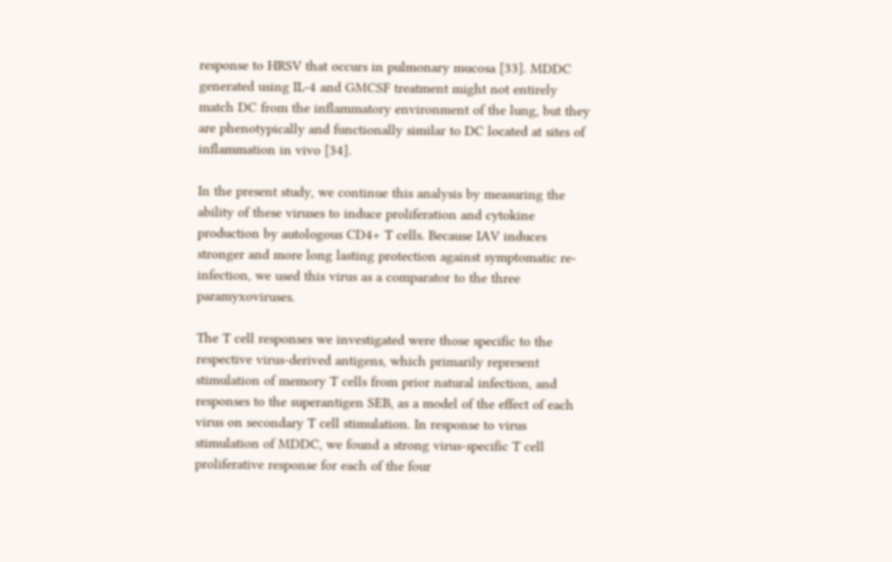response to HRSV that occurs in pulmonary mucosa [33]. MDDC generated using IL-4 and GMCSF treatment might not entirely match DC from the inflammatory environment of the lung, but they are phenotypically and functionally similar to DC located at sites of inflammation in vivo [34].

In the present study, we continue this analysis by measuring the ability of these viruses to induce proliferation and cytokine production by autologous CD4+ T cells. Because IAV induces stronger and more long lasting protection against symptomatic re-infection, we used this virus as a comparator to the three paramyxoviruses.

The T cell responses we investigated were those specific to the respective virus-derived antigens, which primarily represent stimulation of memory T cells from prior natural infection, and responses to the superantigen SEB, as a model of the effect of each virus on secondary T cell stimulation. In response to virus stimulation of MDDC, we found a strong virus-specific T cell proliferative response for each of the four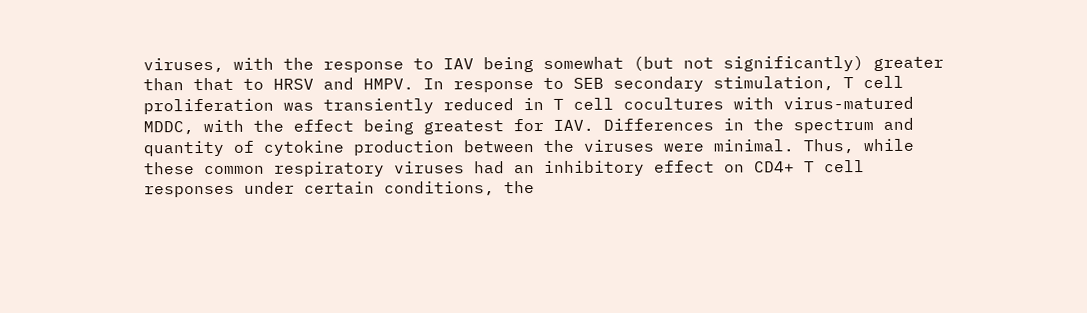viruses, with the response to IAV being somewhat (but not significantly) greater than that to HRSV and HMPV. In response to SEB secondary stimulation, T cell proliferation was transiently reduced in T cell cocultures with virus-matured MDDC, with the effect being greatest for IAV. Differences in the spectrum and quantity of cytokine production between the viruses were minimal. Thus, while these common respiratory viruses had an inhibitory effect on CD4+ T cell responses under certain conditions, the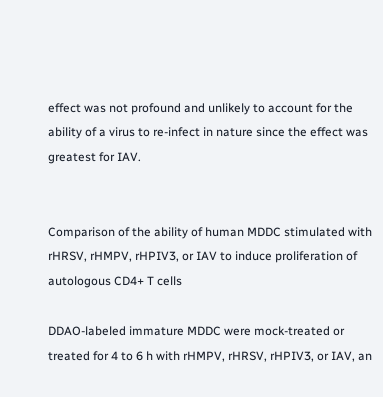effect was not profound and unlikely to account for the ability of a virus to re-infect in nature since the effect was greatest for IAV.


Comparison of the ability of human MDDC stimulated with rHRSV, rHMPV, rHPIV3, or IAV to induce proliferation of autologous CD4+ T cells

DDAO-labeled immature MDDC were mock-treated or treated for 4 to 6 h with rHMPV, rHRSV, rHPIV3, or IAV, an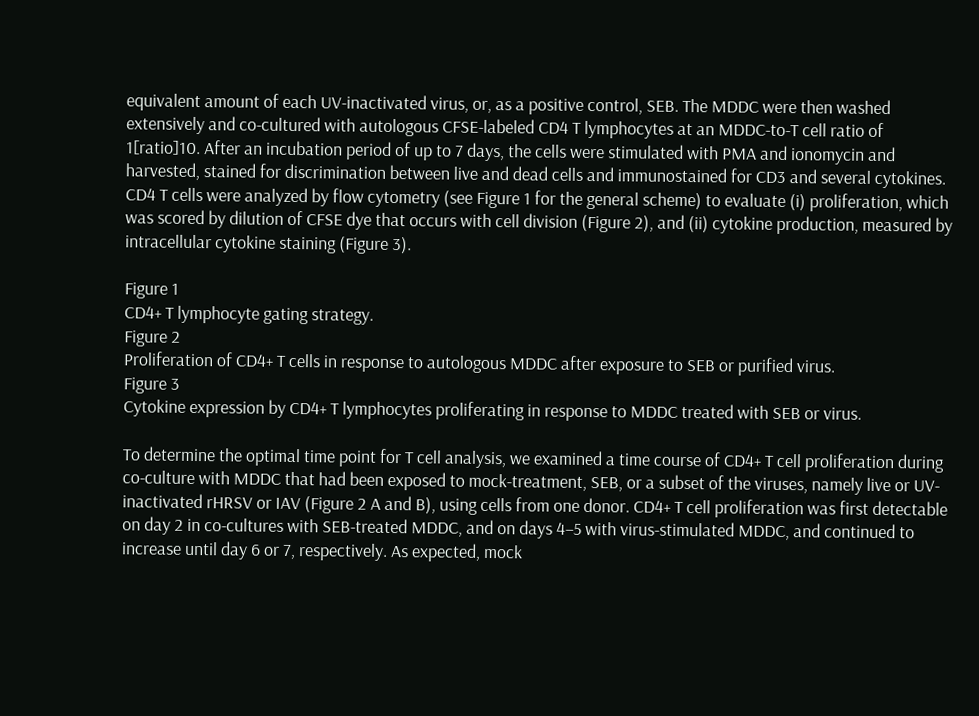equivalent amount of each UV-inactivated virus, or, as a positive control, SEB. The MDDC were then washed extensively and co-cultured with autologous CFSE-labeled CD4 T lymphocytes at an MDDC-to-T cell ratio of 1[ratio]10. After an incubation period of up to 7 days, the cells were stimulated with PMA and ionomycin and harvested, stained for discrimination between live and dead cells and immunostained for CD3 and several cytokines. CD4 T cells were analyzed by flow cytometry (see Figure 1 for the general scheme) to evaluate (i) proliferation, which was scored by dilution of CFSE dye that occurs with cell division (Figure 2), and (ii) cytokine production, measured by intracellular cytokine staining (Figure 3).

Figure 1
CD4+ T lymphocyte gating strategy.
Figure 2
Proliferation of CD4+ T cells in response to autologous MDDC after exposure to SEB or purified virus.
Figure 3
Cytokine expression by CD4+ T lymphocytes proliferating in response to MDDC treated with SEB or virus.

To determine the optimal time point for T cell analysis, we examined a time course of CD4+ T cell proliferation during co-culture with MDDC that had been exposed to mock-treatment, SEB, or a subset of the viruses, namely live or UV-inactivated rHRSV or IAV (Figure 2 A and B), using cells from one donor. CD4+ T cell proliferation was first detectable on day 2 in co-cultures with SEB-treated MDDC, and on days 4–5 with virus-stimulated MDDC, and continued to increase until day 6 or 7, respectively. As expected, mock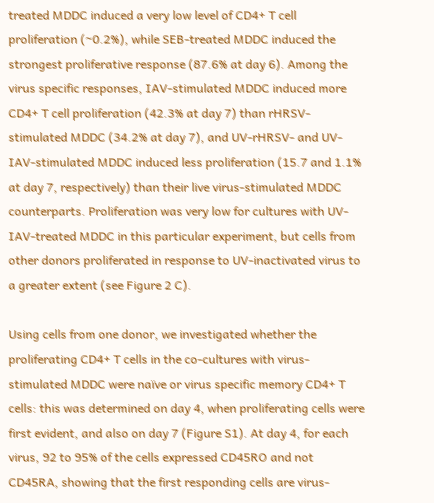treated MDDC induced a very low level of CD4+ T cell proliferation (~0.2%), while SEB-treated MDDC induced the strongest proliferative response (87.6% at day 6). Among the virus specific responses, IAV-stimulated MDDC induced more CD4+ T cell proliferation (42.3% at day 7) than rHRSV-stimulated MDDC (34.2% at day 7), and UV-rHRSV- and UV-IAV-stimulated MDDC induced less proliferation (15.7 and 1.1% at day 7, respectively) than their live virus-stimulated MDDC counterparts. Proliferation was very low for cultures with UV-IAV-treated MDDC in this particular experiment, but cells from other donors proliferated in response to UV-inactivated virus to a greater extent (see Figure 2 C).

Using cells from one donor, we investigated whether the proliferating CD4+ T cells in the co-cultures with virus-stimulated MDDC were naïve or virus specific memory CD4+ T cells: this was determined on day 4, when proliferating cells were first evident, and also on day 7 (Figure S1). At day 4, for each virus, 92 to 95% of the cells expressed CD45RO and not CD45RA, showing that the first responding cells are virus-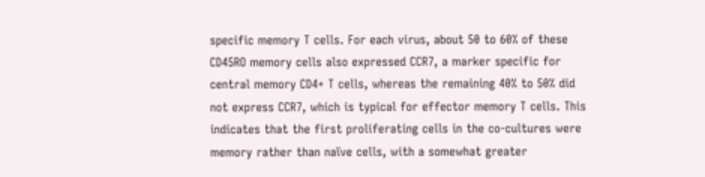specific memory T cells. For each virus, about 50 to 60% of these CD45RO memory cells also expressed CCR7, a marker specific for central memory CD4+ T cells, whereas the remaining 40% to 50% did not express CCR7, which is typical for effector memory T cells. This indicates that the first proliferating cells in the co-cultures were memory rather than naïve cells, with a somewhat greater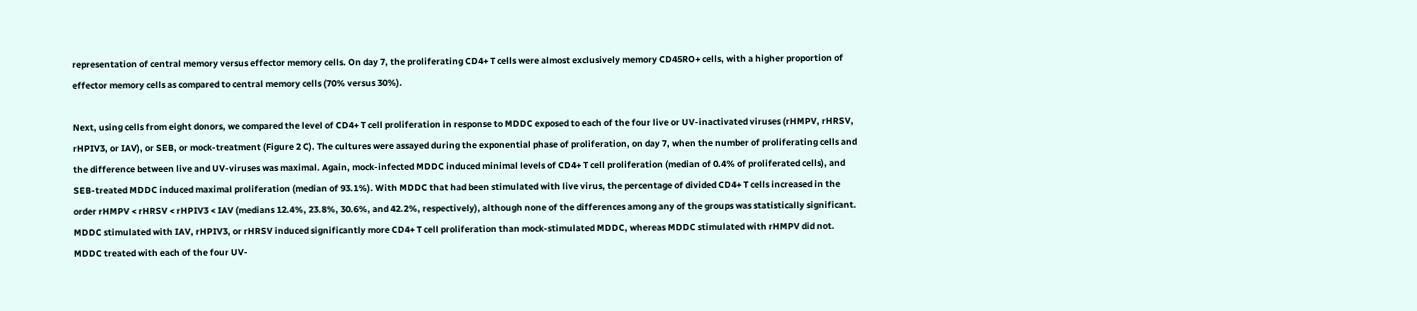representation of central memory versus effector memory cells. On day 7, the proliferating CD4+ T cells were almost exclusively memory CD45RO+ cells, with a higher proportion of effector memory cells as compared to central memory cells (70% versus 30%).

Next, using cells from eight donors, we compared the level of CD4+ T cell proliferation in response to MDDC exposed to each of the four live or UV-inactivated viruses (rHMPV, rHRSV, rHPIV3, or IAV), or SEB, or mock-treatment (Figure 2 C). The cultures were assayed during the exponential phase of proliferation, on day 7, when the number of proliferating cells and the difference between live and UV-viruses was maximal. Again, mock-infected MDDC induced minimal levels of CD4+ T cell proliferation (median of 0.4% of proliferated cells), and SEB-treated MDDC induced maximal proliferation (median of 93.1%). With MDDC that had been stimulated with live virus, the percentage of divided CD4+ T cells increased in the order rHMPV < rHRSV < rHPIV3 < IAV (medians 12.4%, 23.8%, 30.6%, and 42.2%, respectively), although none of the differences among any of the groups was statistically significant. MDDC stimulated with IAV, rHPIV3, or rHRSV induced significantly more CD4+ T cell proliferation than mock-stimulated MDDC, whereas MDDC stimulated with rHMPV did not. MDDC treated with each of the four UV-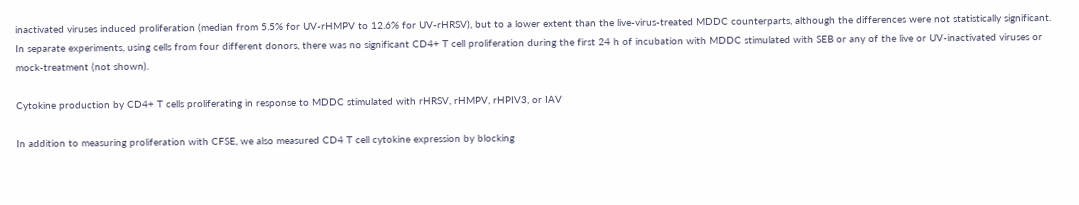inactivated viruses induced proliferation (median from 5.5% for UV-rHMPV to 12.6% for UV-rHRSV), but to a lower extent than the live-virus-treated MDDC counterparts, although the differences were not statistically significant. In separate experiments, using cells from four different donors, there was no significant CD4+ T cell proliferation during the first 24 h of incubation with MDDC stimulated with SEB or any of the live or UV-inactivated viruses or mock-treatment (not shown).

Cytokine production by CD4+ T cells proliferating in response to MDDC stimulated with rHRSV, rHMPV, rHPIV3, or IAV

In addition to measuring proliferation with CFSE, we also measured CD4 T cell cytokine expression by blocking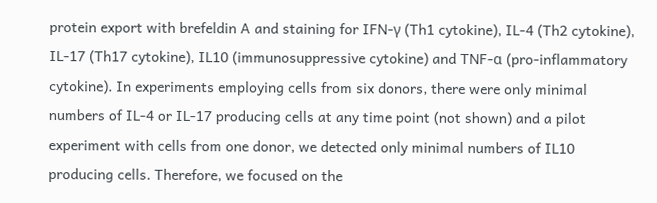protein export with brefeldin A and staining for IFN-γ (Th1 cytokine), IL-4 (Th2 cytokine), IL-17 (Th17 cytokine), IL10 (immunosuppressive cytokine) and TNF-α (pro-inflammatory cytokine). In experiments employing cells from six donors, there were only minimal numbers of IL-4 or IL-17 producing cells at any time point (not shown) and a pilot experiment with cells from one donor, we detected only minimal numbers of IL10 producing cells. Therefore, we focused on the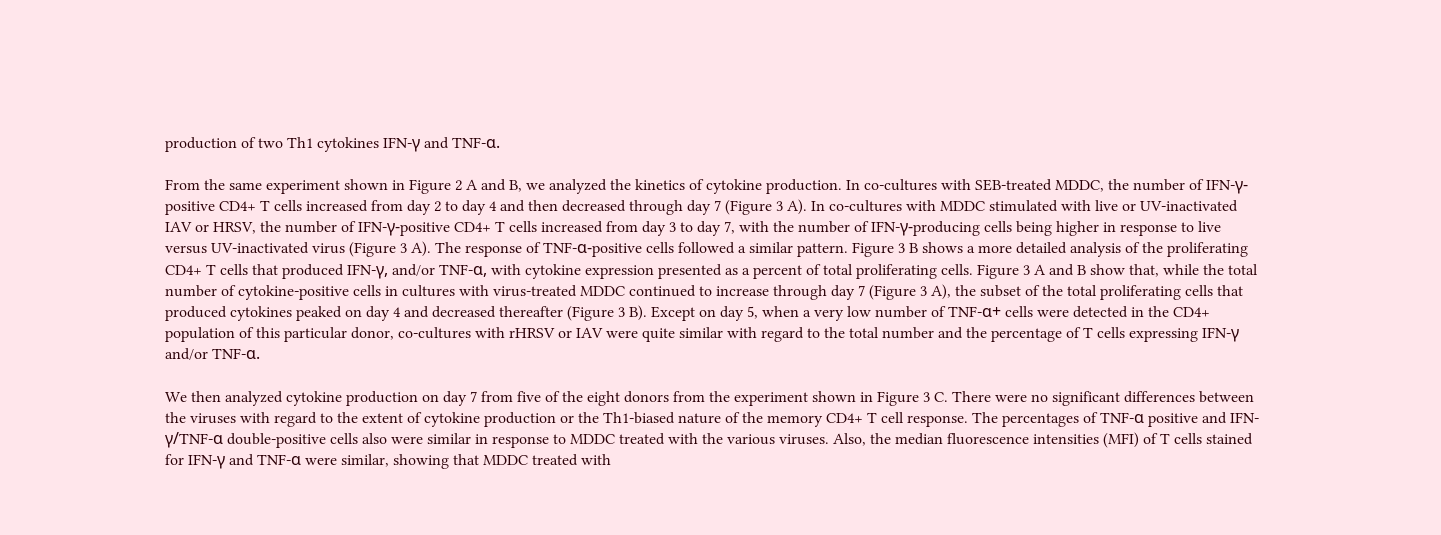production of two Th1 cytokines IFN-γ and TNF-α.

From the same experiment shown in Figure 2 A and B, we analyzed the kinetics of cytokine production. In co-cultures with SEB-treated MDDC, the number of IFN-γ-positive CD4+ T cells increased from day 2 to day 4 and then decreased through day 7 (Figure 3 A). In co-cultures with MDDC stimulated with live or UV-inactivated IAV or HRSV, the number of IFN-γ-positive CD4+ T cells increased from day 3 to day 7, with the number of IFN-γ-producing cells being higher in response to live versus UV-inactivated virus (Figure 3 A). The response of TNF-α-positive cells followed a similar pattern. Figure 3 B shows a more detailed analysis of the proliferating CD4+ T cells that produced IFN-γ, and/or TNF-α, with cytokine expression presented as a percent of total proliferating cells. Figure 3 A and B show that, while the total number of cytokine-positive cells in cultures with virus-treated MDDC continued to increase through day 7 (Figure 3 A), the subset of the total proliferating cells that produced cytokines peaked on day 4 and decreased thereafter (Figure 3 B). Except on day 5, when a very low number of TNF-α+ cells were detected in the CD4+ population of this particular donor, co-cultures with rHRSV or IAV were quite similar with regard to the total number and the percentage of T cells expressing IFN-γ and/or TNF-α.

We then analyzed cytokine production on day 7 from five of the eight donors from the experiment shown in Figure 3 C. There were no significant differences between the viruses with regard to the extent of cytokine production or the Th1-biased nature of the memory CD4+ T cell response. The percentages of TNF-α positive and IFN-γ/TNF-α double-positive cells also were similar in response to MDDC treated with the various viruses. Also, the median fluorescence intensities (MFI) of T cells stained for IFN-γ and TNF-α were similar, showing that MDDC treated with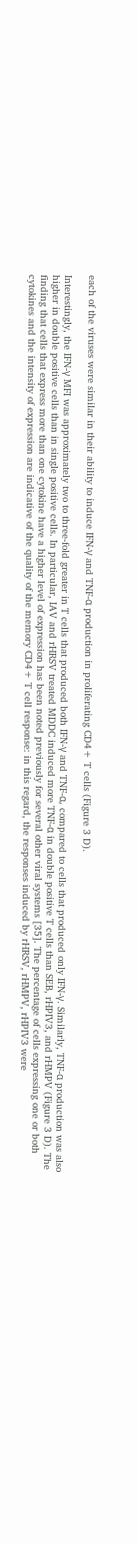each of the viruses were similar in their ability to induce IFN-γ and TNF-α production in proliferating CD4+ T cells (Figure 3 D).

Interestingly, the IFN-γ MFI was approximately two to three-fold greater in T cells that produced both IFN-γ and TNF-α, compared to cells that produced only IFN-γ. Similarly, TNF-α production was also higher in double positive cells than in single positive cells. In particular, IAV and rHRSV treated MDDC induced more TNF-α in double positive T cells than SEB, rHPIV3, and rHMPV (Figure 3 D). The finding that cells that express more than one cytokine have a higher level of expression has been noted previously for several other viral systems [35]. The percentage of cells expressing one or both cytokines and the intensity of expression are indicative of the quality of the memory CD4+ T cell response: in this regard, the responses induced by rHRSV, rHMPV, rHPIV3 were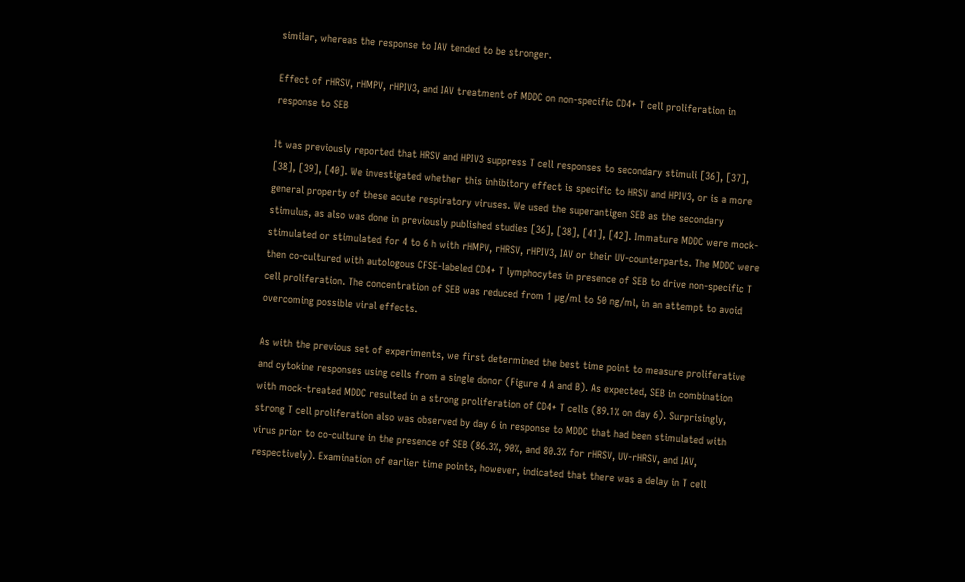similar, whereas the response to IAV tended to be stronger.

Effect of rHRSV, rHMPV, rHPIV3, and IAV treatment of MDDC on non-specific CD4+ T cell proliferation in response to SEB

It was previously reported that HRSV and HPIV3 suppress T cell responses to secondary stimuli [36], [37], [38], [39], [40]. We investigated whether this inhibitory effect is specific to HRSV and HPIV3, or is a more general property of these acute respiratory viruses. We used the superantigen SEB as the secondary stimulus, as also was done in previously published studies [36], [38], [41], [42]. Immature MDDC were mock-stimulated or stimulated for 4 to 6 h with rHMPV, rHRSV, rHPIV3, IAV or their UV-counterparts. The MDDC were then co-cultured with autologous CFSE-labeled CD4+ T lymphocytes in presence of SEB to drive non-specific T cell proliferation. The concentration of SEB was reduced from 1 µg/ml to 50 ng/ml, in an attempt to avoid overcoming possible viral effects.

As with the previous set of experiments, we first determined the best time point to measure proliferative and cytokine responses using cells from a single donor (Figure 4 A and B). As expected, SEB in combination with mock-treated MDDC resulted in a strong proliferation of CD4+ T cells (89.1% on day 6). Surprisingly, strong T cell proliferation also was observed by day 6 in response to MDDC that had been stimulated with virus prior to co-culture in the presence of SEB (86.3%, 90%, and 80.3% for rHRSV, UV-rHRSV, and IAV, respectively). Examination of earlier time points, however, indicated that there was a delay in T cell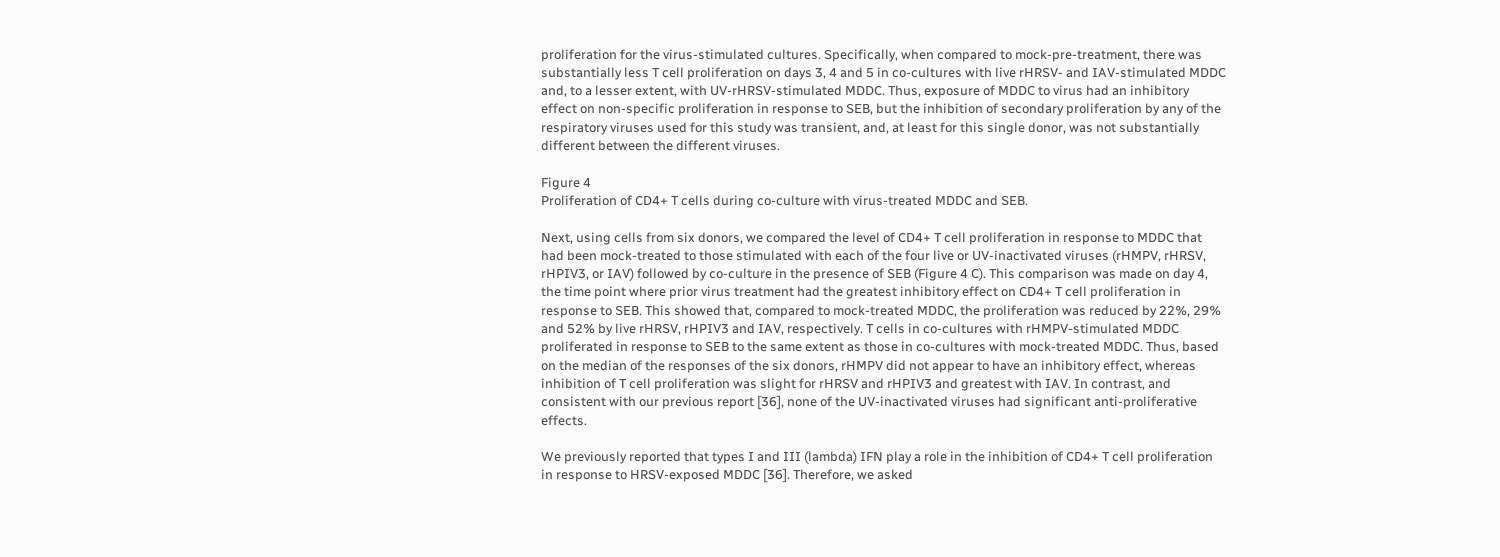proliferation for the virus-stimulated cultures. Specifically, when compared to mock-pre-treatment, there was substantially less T cell proliferation on days 3, 4 and 5 in co-cultures with live rHRSV- and IAV-stimulated MDDC and, to a lesser extent, with UV-rHRSV-stimulated MDDC. Thus, exposure of MDDC to virus had an inhibitory effect on non-specific proliferation in response to SEB, but the inhibition of secondary proliferation by any of the respiratory viruses used for this study was transient, and, at least for this single donor, was not substantially different between the different viruses.

Figure 4
Proliferation of CD4+ T cells during co-culture with virus-treated MDDC and SEB.

Next, using cells from six donors, we compared the level of CD4+ T cell proliferation in response to MDDC that had been mock-treated to those stimulated with each of the four live or UV-inactivated viruses (rHMPV, rHRSV, rHPIV3, or IAV) followed by co-culture in the presence of SEB (Figure 4 C). This comparison was made on day 4, the time point where prior virus treatment had the greatest inhibitory effect on CD4+ T cell proliferation in response to SEB. This showed that, compared to mock-treated MDDC, the proliferation was reduced by 22%, 29% and 52% by live rHRSV, rHPIV3 and IAV, respectively. T cells in co-cultures with rHMPV-stimulated MDDC proliferated in response to SEB to the same extent as those in co-cultures with mock-treated MDDC. Thus, based on the median of the responses of the six donors, rHMPV did not appear to have an inhibitory effect, whereas inhibition of T cell proliferation was slight for rHRSV and rHPIV3 and greatest with IAV. In contrast, and consistent with our previous report [36], none of the UV-inactivated viruses had significant anti-proliferative effects.

We previously reported that types I and III (lambda) IFN play a role in the inhibition of CD4+ T cell proliferation in response to HRSV-exposed MDDC [36]. Therefore, we asked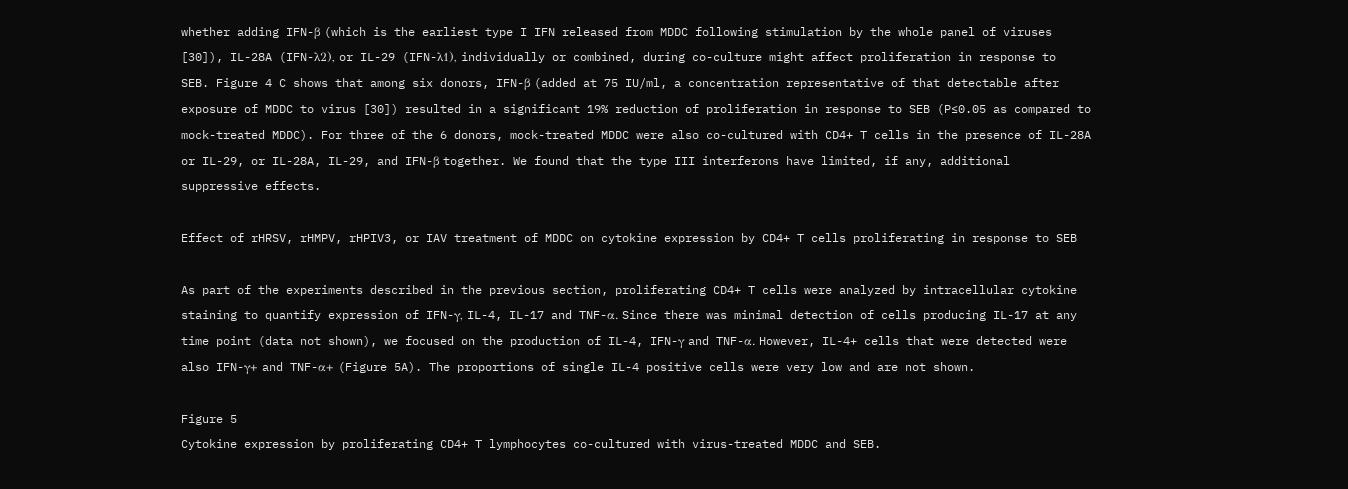whether adding IFN-β (which is the earliest type I IFN released from MDDC following stimulation by the whole panel of viruses [30]), IL-28A (IFN-λ2), or IL-29 (IFN-λ1), individually or combined, during co-culture might affect proliferation in response to SEB. Figure 4 C shows that among six donors, IFN-β (added at 75 IU/ml, a concentration representative of that detectable after exposure of MDDC to virus [30]) resulted in a significant 19% reduction of proliferation in response to SEB (P≤0.05 as compared to mock-treated MDDC). For three of the 6 donors, mock-treated MDDC were also co-cultured with CD4+ T cells in the presence of IL-28A or IL-29, or IL-28A, IL-29, and IFN-β together. We found that the type III interferons have limited, if any, additional suppressive effects.

Effect of rHRSV, rHMPV, rHPIV3, or IAV treatment of MDDC on cytokine expression by CD4+ T cells proliferating in response to SEB

As part of the experiments described in the previous section, proliferating CD4+ T cells were analyzed by intracellular cytokine staining to quantify expression of IFN-γ, IL-4, IL-17 and TNF-α. Since there was minimal detection of cells producing IL-17 at any time point (data not shown), we focused on the production of IL-4, IFN-γ and TNF-α. However, IL-4+ cells that were detected were also IFN-γ+ and TNF-α+ (Figure 5A). The proportions of single IL-4 positive cells were very low and are not shown.

Figure 5
Cytokine expression by proliferating CD4+ T lymphocytes co-cultured with virus-treated MDDC and SEB.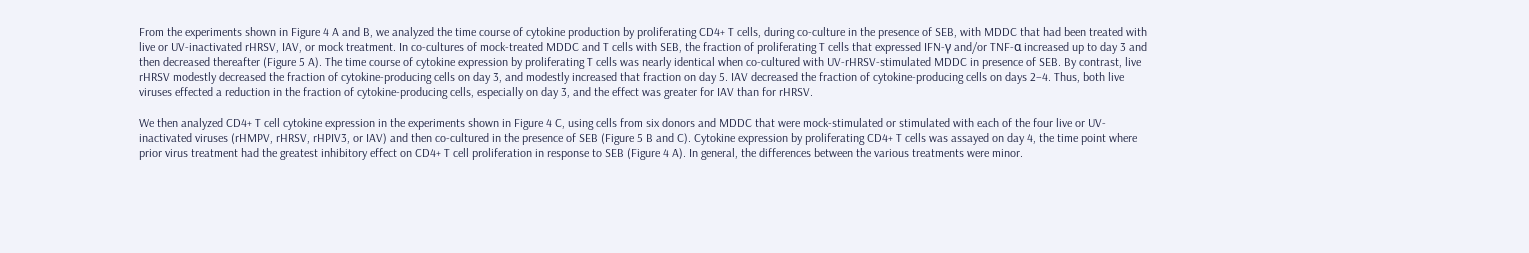From the experiments shown in Figure 4 A and B, we analyzed the time course of cytokine production by proliferating CD4+ T cells, during co-culture in the presence of SEB, with MDDC that had been treated with live or UV-inactivated rHRSV, IAV, or mock treatment. In co-cultures of mock-treated MDDC and T cells with SEB, the fraction of proliferating T cells that expressed IFN-γ and/or TNF-α increased up to day 3 and then decreased thereafter (Figure 5 A). The time course of cytokine expression by proliferating T cells was nearly identical when co-cultured with UV-rHRSV-stimulated MDDC in presence of SEB. By contrast, live rHRSV modestly decreased the fraction of cytokine-producing cells on day 3, and modestly increased that fraction on day 5. IAV decreased the fraction of cytokine-producing cells on days 2–4. Thus, both live viruses effected a reduction in the fraction of cytokine-producing cells, especially on day 3, and the effect was greater for IAV than for rHRSV.

We then analyzed CD4+ T cell cytokine expression in the experiments shown in Figure 4 C, using cells from six donors and MDDC that were mock-stimulated or stimulated with each of the four live or UV-inactivated viruses (rHMPV, rHRSV, rHPIV3, or IAV) and then co-cultured in the presence of SEB (Figure 5 B and C). Cytokine expression by proliferating CD4+ T cells was assayed on day 4, the time point where prior virus treatment had the greatest inhibitory effect on CD4+ T cell proliferation in response to SEB (Figure 4 A). In general, the differences between the various treatments were minor.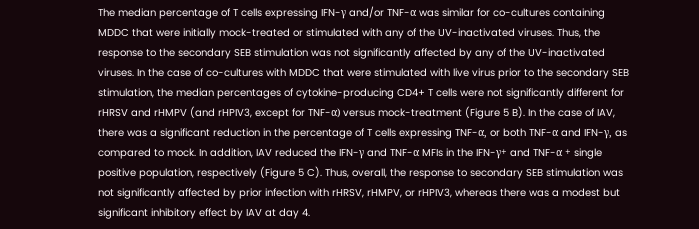The median percentage of T cells expressing IFN-γ and/or TNF-α was similar for co-cultures containing MDDC that were initially mock-treated or stimulated with any of the UV-inactivated viruses. Thus, the response to the secondary SEB stimulation was not significantly affected by any of the UV-inactivated viruses. In the case of co-cultures with MDDC that were stimulated with live virus prior to the secondary SEB stimulation, the median percentages of cytokine-producing CD4+ T cells were not significantly different for rHRSV and rHMPV (and rHPIV3, except for TNF-α) versus mock-treatment (Figure 5 B). In the case of IAV, there was a significant reduction in the percentage of T cells expressing TNF-α, or both TNF-α and IFN-γ, as compared to mock. In addition, IAV reduced the IFN-γ and TNF-α MFIs in the IFN-γ+ and TNF-α + single positive population, respectively (Figure 5 C). Thus, overall, the response to secondary SEB stimulation was not significantly affected by prior infection with rHRSV, rHMPV, or rHPIV3, whereas there was a modest but significant inhibitory effect by IAV at day 4.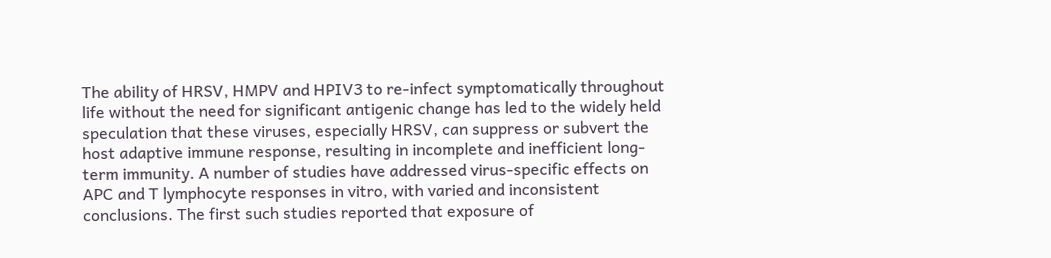The ability of HRSV, HMPV and HPIV3 to re-infect symptomatically throughout life without the need for significant antigenic change has led to the widely held speculation that these viruses, especially HRSV, can suppress or subvert the host adaptive immune response, resulting in incomplete and inefficient long-term immunity. A number of studies have addressed virus-specific effects on APC and T lymphocyte responses in vitro, with varied and inconsistent conclusions. The first such studies reported that exposure of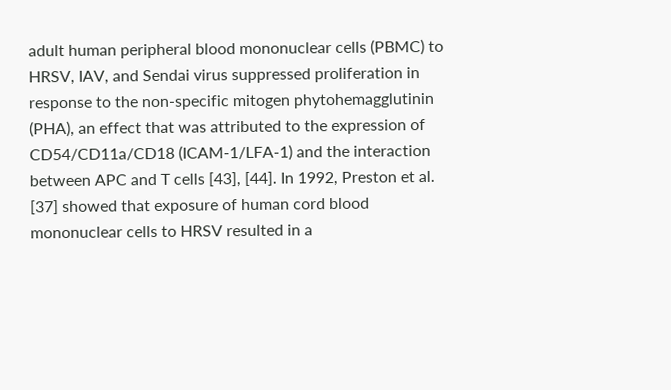adult human peripheral blood mononuclear cells (PBMC) to HRSV, IAV, and Sendai virus suppressed proliferation in response to the non-specific mitogen phytohemagglutinin (PHA), an effect that was attributed to the expression of CD54/CD11a/CD18 (ICAM-1/LFA-1) and the interaction between APC and T cells [43], [44]. In 1992, Preston et al. [37] showed that exposure of human cord blood mononuclear cells to HRSV resulted in a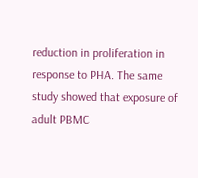reduction in proliferation in response to PHA. The same study showed that exposure of adult PBMC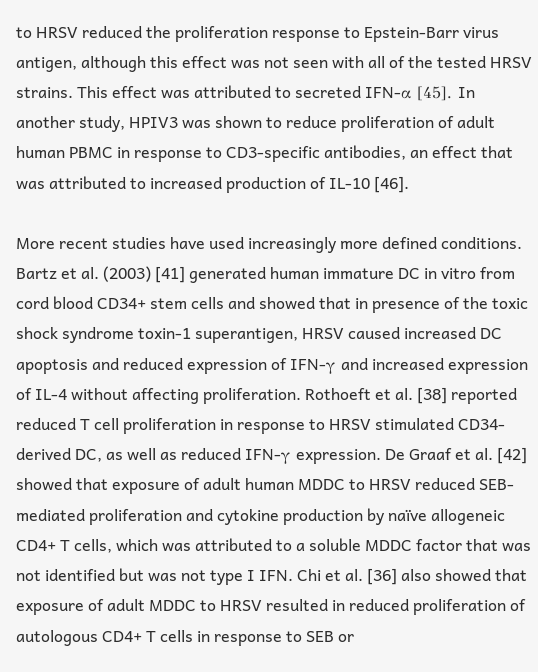to HRSV reduced the proliferation response to Epstein-Barr virus antigen, although this effect was not seen with all of the tested HRSV strains. This effect was attributed to secreted IFN-α [45]. In another study, HPIV3 was shown to reduce proliferation of adult human PBMC in response to CD3-specific antibodies, an effect that was attributed to increased production of IL-10 [46].

More recent studies have used increasingly more defined conditions. Bartz et al. (2003) [41] generated human immature DC in vitro from cord blood CD34+ stem cells and showed that in presence of the toxic shock syndrome toxin-1 superantigen, HRSV caused increased DC apoptosis and reduced expression of IFN-γ and increased expression of IL-4 without affecting proliferation. Rothoeft et al. [38] reported reduced T cell proliferation in response to HRSV stimulated CD34-derived DC, as well as reduced IFN-γ expression. De Graaf et al. [42] showed that exposure of adult human MDDC to HRSV reduced SEB-mediated proliferation and cytokine production by naïve allogeneic CD4+ T cells, which was attributed to a soluble MDDC factor that was not identified but was not type I IFN. Chi et al. [36] also showed that exposure of adult MDDC to HRSV resulted in reduced proliferation of autologous CD4+ T cells in response to SEB or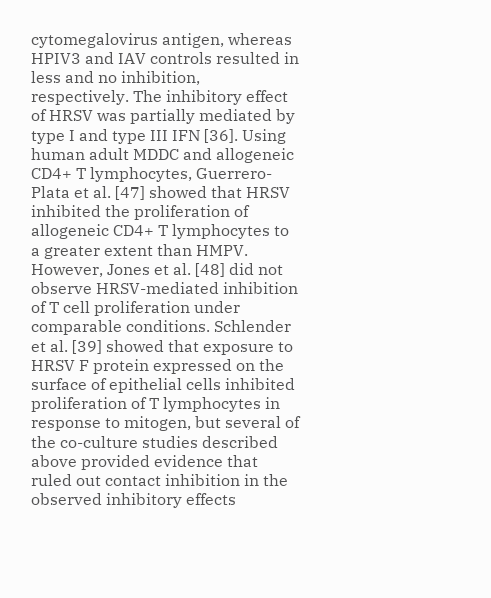cytomegalovirus antigen, whereas HPIV3 and IAV controls resulted in less and no inhibition, respectively. The inhibitory effect of HRSV was partially mediated by type I and type III IFN [36]. Using human adult MDDC and allogeneic CD4+ T lymphocytes, Guerrero-Plata et al. [47] showed that HRSV inhibited the proliferation of allogeneic CD4+ T lymphocytes to a greater extent than HMPV. However, Jones et al. [48] did not observe HRSV-mediated inhibition of T cell proliferation under comparable conditions. Schlender et al. [39] showed that exposure to HRSV F protein expressed on the surface of epithelial cells inhibited proliferation of T lymphocytes in response to mitogen, but several of the co-culture studies described above provided evidence that ruled out contact inhibition in the observed inhibitory effects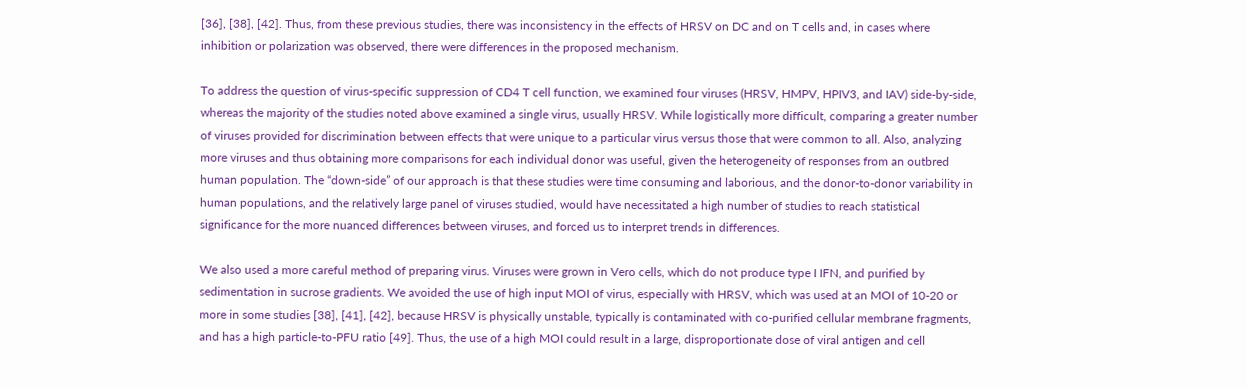[36], [38], [42]. Thus, from these previous studies, there was inconsistency in the effects of HRSV on DC and on T cells and, in cases where inhibition or polarization was observed, there were differences in the proposed mechanism.

To address the question of virus-specific suppression of CD4 T cell function, we examined four viruses (HRSV, HMPV, HPIV3, and IAV) side-by-side, whereas the majority of the studies noted above examined a single virus, usually HRSV. While logistically more difficult, comparing a greater number of viruses provided for discrimination between effects that were unique to a particular virus versus those that were common to all. Also, analyzing more viruses and thus obtaining more comparisons for each individual donor was useful, given the heterogeneity of responses from an outbred human population. The “down-side” of our approach is that these studies were time consuming and laborious, and the donor-to-donor variability in human populations, and the relatively large panel of viruses studied, would have necessitated a high number of studies to reach statistical significance for the more nuanced differences between viruses, and forced us to interpret trends in differences.

We also used a more careful method of preparing virus. Viruses were grown in Vero cells, which do not produce type I IFN, and purified by sedimentation in sucrose gradients. We avoided the use of high input MOI of virus, especially with HRSV, which was used at an MOI of 10-20 or more in some studies [38], [41], [42], because HRSV is physically unstable, typically is contaminated with co-purified cellular membrane fragments, and has a high particle-to-PFU ratio [49]. Thus, the use of a high MOI could result in a large, disproportionate dose of viral antigen and cell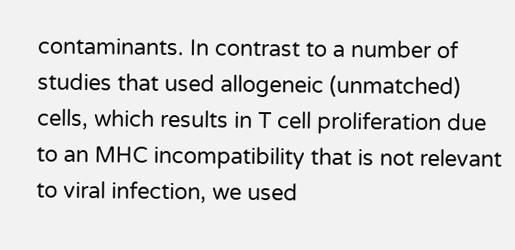contaminants. In contrast to a number of studies that used allogeneic (unmatched) cells, which results in T cell proliferation due to an MHC incompatibility that is not relevant to viral infection, we used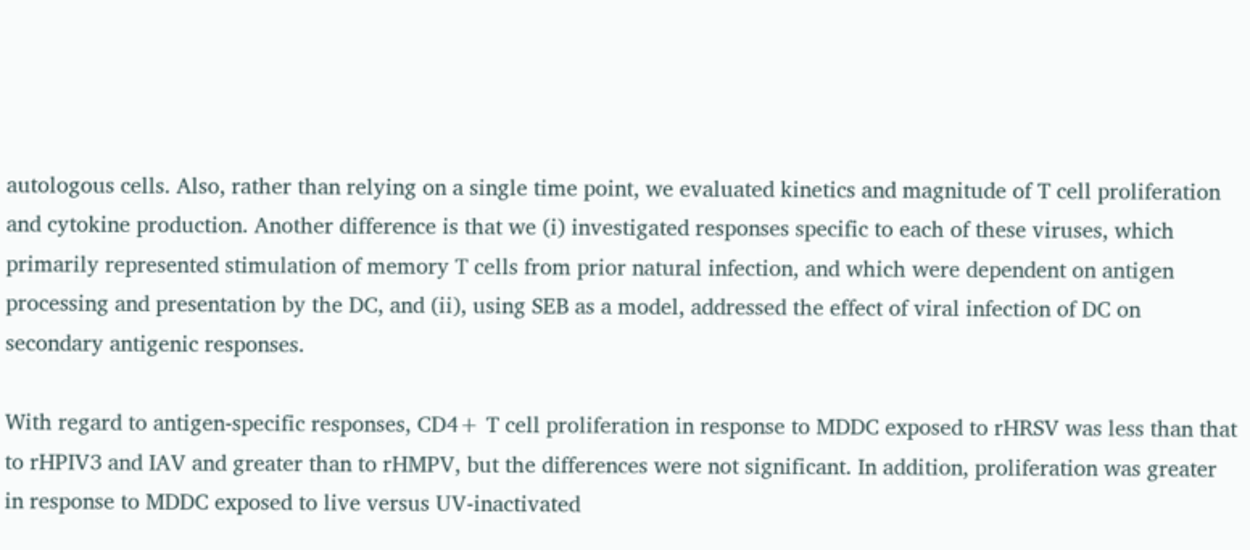autologous cells. Also, rather than relying on a single time point, we evaluated kinetics and magnitude of T cell proliferation and cytokine production. Another difference is that we (i) investigated responses specific to each of these viruses, which primarily represented stimulation of memory T cells from prior natural infection, and which were dependent on antigen processing and presentation by the DC, and (ii), using SEB as a model, addressed the effect of viral infection of DC on secondary antigenic responses.

With regard to antigen-specific responses, CD4+ T cell proliferation in response to MDDC exposed to rHRSV was less than that to rHPIV3 and IAV and greater than to rHMPV, but the differences were not significant. In addition, proliferation was greater in response to MDDC exposed to live versus UV-inactivated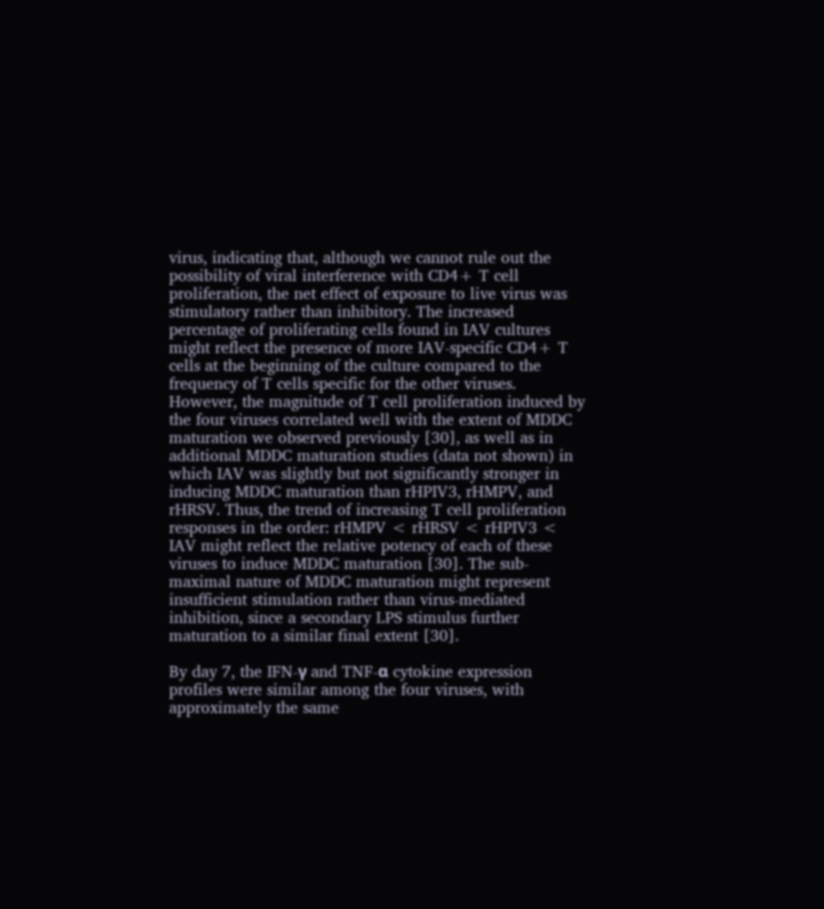virus, indicating that, although we cannot rule out the possibility of viral interference with CD4+ T cell proliferation, the net effect of exposure to live virus was stimulatory rather than inhibitory. The increased percentage of proliferating cells found in IAV cultures might reflect the presence of more IAV-specific CD4+ T cells at the beginning of the culture compared to the frequency of T cells specific for the other viruses. However, the magnitude of T cell proliferation induced by the four viruses correlated well with the extent of MDDC maturation we observed previously [30], as well as in additional MDDC maturation studies (data not shown) in which IAV was slightly but not significantly stronger in inducing MDDC maturation than rHPIV3, rHMPV, and rHRSV. Thus, the trend of increasing T cell proliferation responses in the order: rHMPV < rHRSV < rHPIV3 < IAV might reflect the relative potency of each of these viruses to induce MDDC maturation [30]. The sub-maximal nature of MDDC maturation might represent insufficient stimulation rather than virus-mediated inhibition, since a secondary LPS stimulus further maturation to a similar final extent [30].

By day 7, the IFN-γ and TNF-α cytokine expression profiles were similar among the four viruses, with approximately the same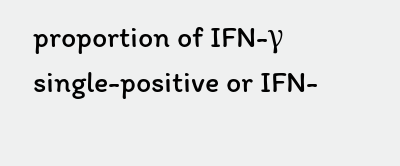proportion of IFN-γ single-positive or IFN-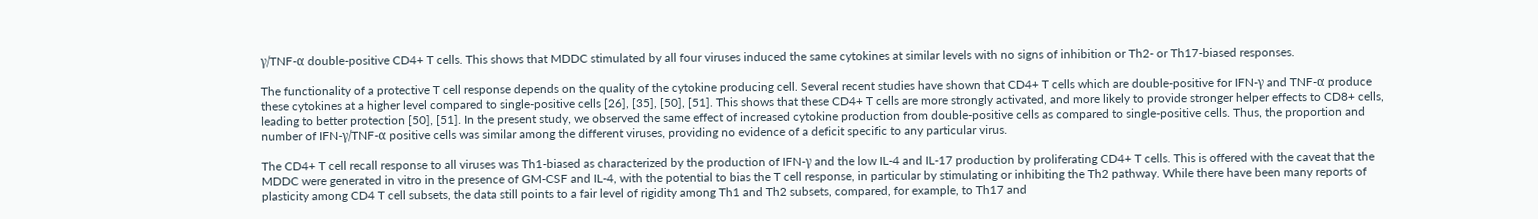γ/TNF-α double-positive CD4+ T cells. This shows that MDDC stimulated by all four viruses induced the same cytokines at similar levels with no signs of inhibition or Th2- or Th17-biased responses.

The functionality of a protective T cell response depends on the quality of the cytokine producing cell. Several recent studies have shown that CD4+ T cells which are double-positive for IFN-γ and TNF-α produce these cytokines at a higher level compared to single-positive cells [26], [35], [50], [51]. This shows that these CD4+ T cells are more strongly activated, and more likely to provide stronger helper effects to CD8+ cells, leading to better protection [50], [51]. In the present study, we observed the same effect of increased cytokine production from double-positive cells as compared to single-positive cells. Thus, the proportion and number of IFN-γ/TNF-α positive cells was similar among the different viruses, providing no evidence of a deficit specific to any particular virus.

The CD4+ T cell recall response to all viruses was Th1-biased as characterized by the production of IFN-γ and the low IL-4 and IL-17 production by proliferating CD4+ T cells. This is offered with the caveat that the MDDC were generated in vitro in the presence of GM-CSF and IL-4, with the potential to bias the T cell response, in particular by stimulating or inhibiting the Th2 pathway. While there have been many reports of plasticity among CD4 T cell subsets, the data still points to a fair level of rigidity among Th1 and Th2 subsets, compared, for example, to Th17 and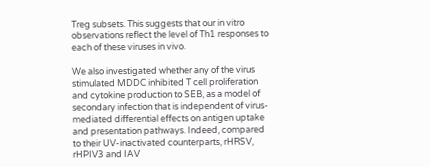Treg subsets. This suggests that our in vitro observations reflect the level of Th1 responses to each of these viruses in vivo.

We also investigated whether any of the virus stimulated MDDC inhibited T cell proliferation and cytokine production to SEB, as a model of secondary infection that is independent of virus-mediated differential effects on antigen uptake and presentation pathways. Indeed, compared to their UV-inactivated counterparts, rHRSV, rHPIV3 and IAV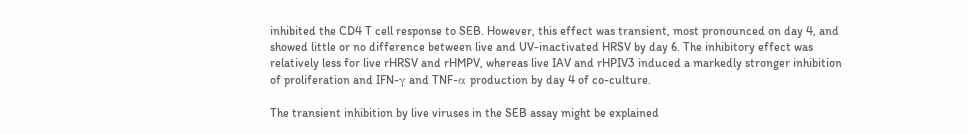inhibited the CD4 T cell response to SEB. However, this effect was transient, most pronounced on day 4, and showed little or no difference between live and UV-inactivated HRSV by day 6. The inhibitory effect was relatively less for live rHRSV and rHMPV, whereas live IAV and rHPIV3 induced a markedly stronger inhibition of proliferation and IFN-γ and TNF-α production by day 4 of co-culture.

The transient inhibition by live viruses in the SEB assay might be explained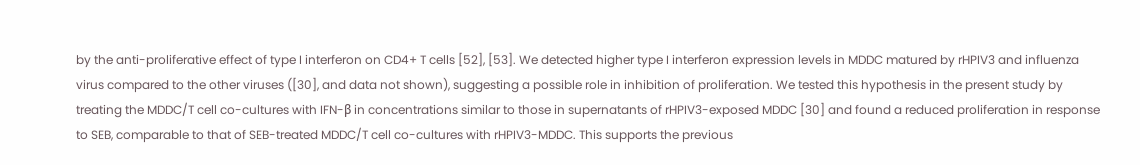by the anti-proliferative effect of type I interferon on CD4+ T cells [52], [53]. We detected higher type I interferon expression levels in MDDC matured by rHPIV3 and influenza virus compared to the other viruses ([30], and data not shown), suggesting a possible role in inhibition of proliferation. We tested this hypothesis in the present study by treating the MDDC/T cell co-cultures with IFN-β in concentrations similar to those in supernatants of rHPIV3-exposed MDDC [30] and found a reduced proliferation in response to SEB, comparable to that of SEB-treated MDDC/T cell co-cultures with rHPIV3-MDDC. This supports the previous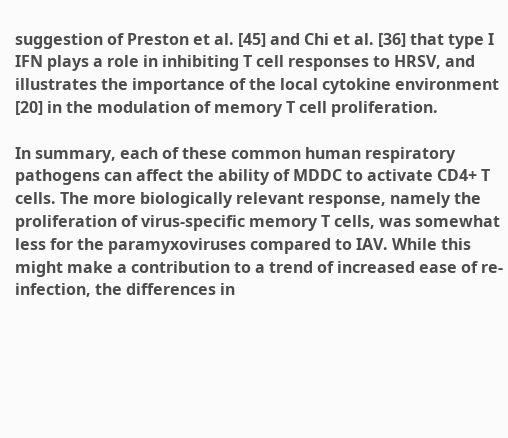suggestion of Preston et al. [45] and Chi et al. [36] that type I IFN plays a role in inhibiting T cell responses to HRSV, and illustrates the importance of the local cytokine environment [20] in the modulation of memory T cell proliferation.

In summary, each of these common human respiratory pathogens can affect the ability of MDDC to activate CD4+ T cells. The more biologically relevant response, namely the proliferation of virus-specific memory T cells, was somewhat less for the paramyxoviruses compared to IAV. While this might make a contribution to a trend of increased ease of re-infection, the differences in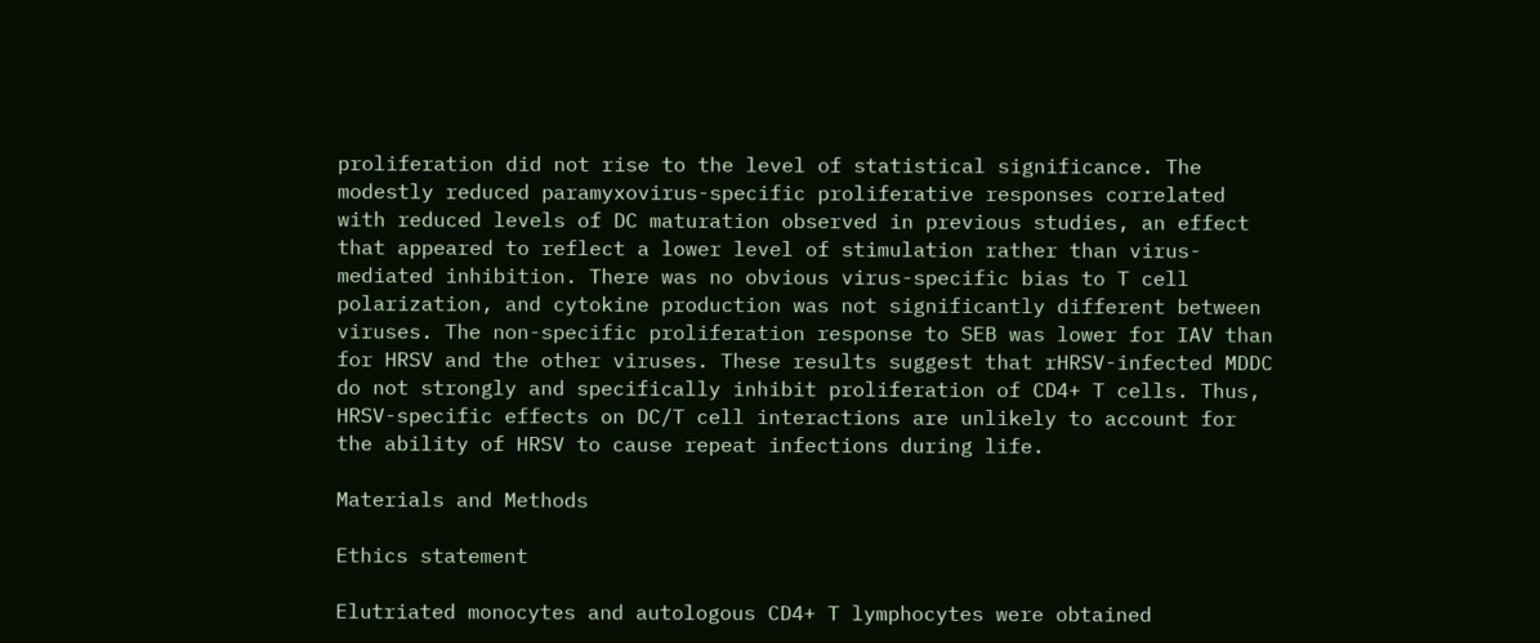proliferation did not rise to the level of statistical significance. The modestly reduced paramyxovirus-specific proliferative responses correlated with reduced levels of DC maturation observed in previous studies, an effect that appeared to reflect a lower level of stimulation rather than virus-mediated inhibition. There was no obvious virus-specific bias to T cell polarization, and cytokine production was not significantly different between viruses. The non-specific proliferation response to SEB was lower for IAV than for HRSV and the other viruses. These results suggest that rHRSV-infected MDDC do not strongly and specifically inhibit proliferation of CD4+ T cells. Thus, HRSV-specific effects on DC/T cell interactions are unlikely to account for the ability of HRSV to cause repeat infections during life.

Materials and Methods

Ethics statement

Elutriated monocytes and autologous CD4+ T lymphocytes were obtained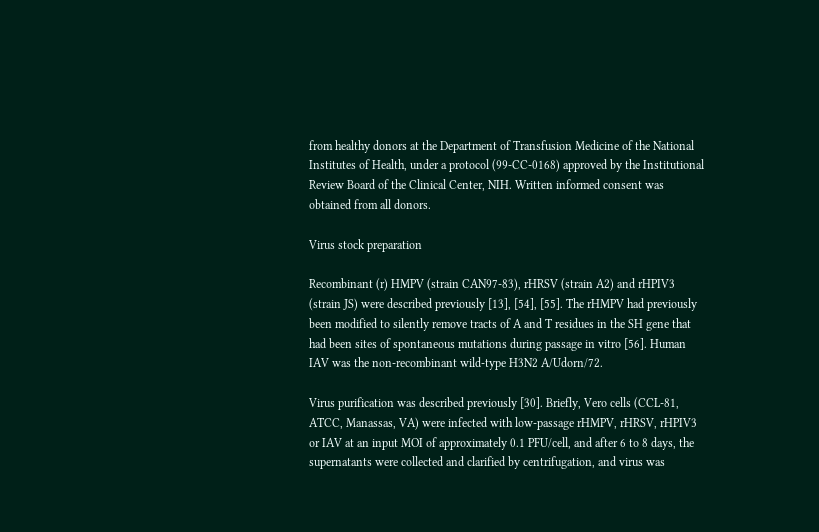from healthy donors at the Department of Transfusion Medicine of the National Institutes of Health, under a protocol (99-CC-0168) approved by the Institutional Review Board of the Clinical Center, NIH. Written informed consent was obtained from all donors.

Virus stock preparation

Recombinant (r) HMPV (strain CAN97-83), rHRSV (strain A2) and rHPIV3 (strain JS) were described previously [13], [54], [55]. The rHMPV had previously been modified to silently remove tracts of A and T residues in the SH gene that had been sites of spontaneous mutations during passage in vitro [56]. Human IAV was the non-recombinant wild-type H3N2 A/Udorn/72.

Virus purification was described previously [30]. Briefly, Vero cells (CCL-81, ATCC, Manassas, VA) were infected with low-passage rHMPV, rHRSV, rHPIV3 or IAV at an input MOI of approximately 0.1 PFU/cell, and after 6 to 8 days, the supernatants were collected and clarified by centrifugation, and virus was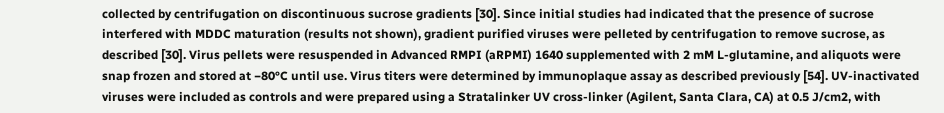collected by centrifugation on discontinuous sucrose gradients [30]. Since initial studies had indicated that the presence of sucrose interfered with MDDC maturation (results not shown), gradient purified viruses were pelleted by centrifugation to remove sucrose, as described [30]. Virus pellets were resuspended in Advanced RMPI (aRPMI) 1640 supplemented with 2 mM L-glutamine, and aliquots were snap frozen and stored at −80°C until use. Virus titers were determined by immunoplaque assay as described previously [54]. UV-inactivated viruses were included as controls and were prepared using a Stratalinker UV cross-linker (Agilent, Santa Clara, CA) at 0.5 J/cm2, with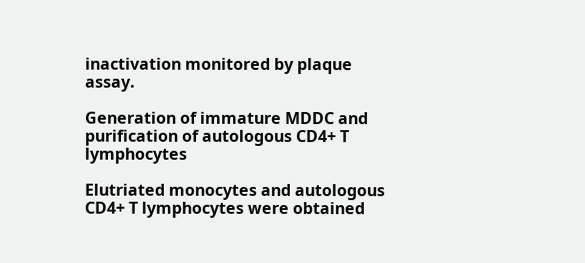inactivation monitored by plaque assay.

Generation of immature MDDC and purification of autologous CD4+ T lymphocytes

Elutriated monocytes and autologous CD4+ T lymphocytes were obtained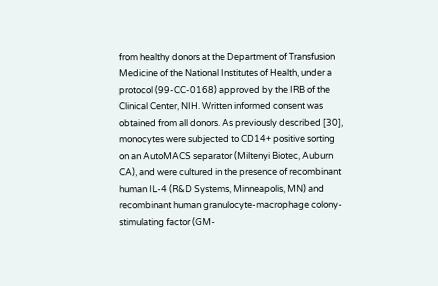from healthy donors at the Department of Transfusion Medicine of the National Institutes of Health, under a protocol (99-CC-0168) approved by the IRB of the Clinical Center, NIH. Written informed consent was obtained from all donors. As previously described [30], monocytes were subjected to CD14+ positive sorting on an AutoMACS separator (Miltenyi Biotec, Auburn CA), and were cultured in the presence of recombinant human IL-4 (R&D Systems, Minneapolis, MN) and recombinant human granulocyte-macrophage colony-stimulating factor (GM-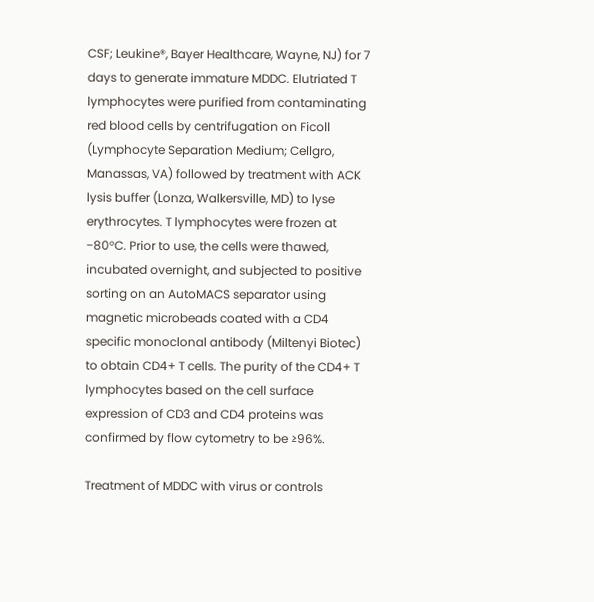CSF; Leukine®, Bayer Healthcare, Wayne, NJ) for 7 days to generate immature MDDC. Elutriated T lymphocytes were purified from contaminating red blood cells by centrifugation on Ficoll (Lymphocyte Separation Medium; Cellgro, Manassas, VA) followed by treatment with ACK lysis buffer (Lonza, Walkersville, MD) to lyse erythrocytes. T lymphocytes were frozen at −80°C. Prior to use, the cells were thawed, incubated overnight, and subjected to positive sorting on an AutoMACS separator using magnetic microbeads coated with a CD4 specific monoclonal antibody (Miltenyi Biotec) to obtain CD4+ T cells. The purity of the CD4+ T lymphocytes based on the cell surface expression of CD3 and CD4 proteins was confirmed by flow cytometry to be ≥96%.

Treatment of MDDC with virus or controls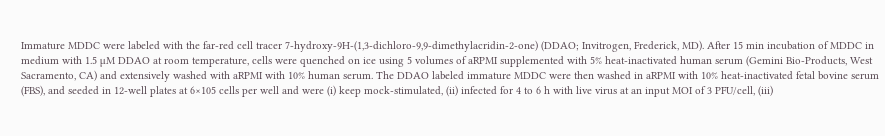Immature MDDC were labeled with the far-red cell tracer 7-hydroxy-9H-(1,3-dichloro-9,9-dimethylacridin-2-one) (DDAO; Invitrogen, Frederick, MD). After 15 min incubation of MDDC in medium with 1.5 µM DDAO at room temperature, cells were quenched on ice using 5 volumes of aRPMI supplemented with 5% heat-inactivated human serum (Gemini Bio-Products, West Sacramento, CA) and extensively washed with aRPMI with 10% human serum. The DDAO labeled immature MDDC were then washed in aRPMI with 10% heat-inactivated fetal bovine serum (FBS), and seeded in 12-well plates at 6×105 cells per well and were (i) keep mock-stimulated, (ii) infected for 4 to 6 h with live virus at an input MOI of 3 PFU/cell, (iii)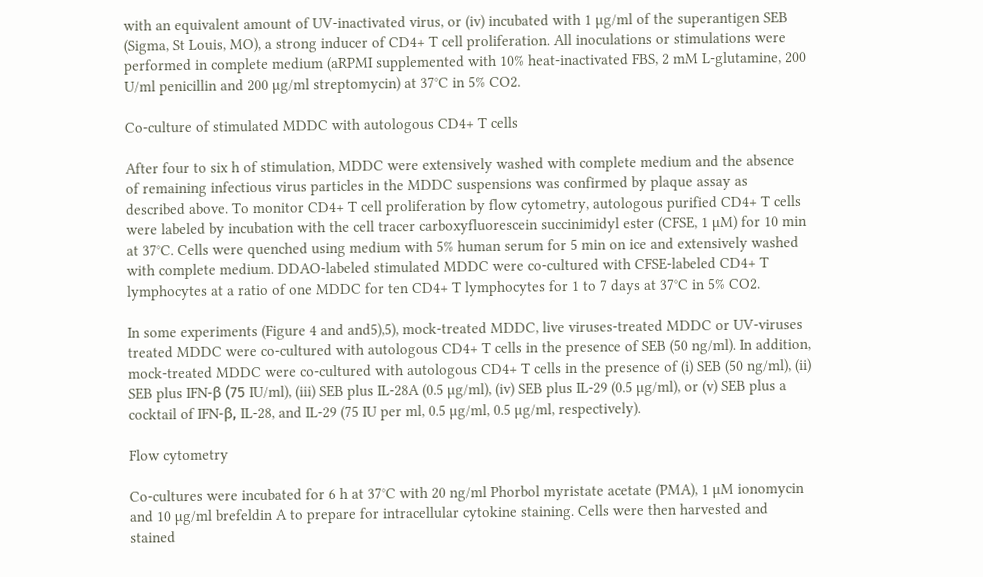with an equivalent amount of UV-inactivated virus, or (iv) incubated with 1 µg/ml of the superantigen SEB (Sigma, St Louis, MO), a strong inducer of CD4+ T cell proliferation. All inoculations or stimulations were performed in complete medium (aRPMI supplemented with 10% heat-inactivated FBS, 2 mM L-glutamine, 200 U/ml penicillin and 200 µg/ml streptomycin) at 37°C in 5% CO2.

Co-culture of stimulated MDDC with autologous CD4+ T cells

After four to six h of stimulation, MDDC were extensively washed with complete medium and the absence of remaining infectious virus particles in the MDDC suspensions was confirmed by plaque assay as described above. To monitor CD4+ T cell proliferation by flow cytometry, autologous purified CD4+ T cells were labeled by incubation with the cell tracer carboxyfluorescein succinimidyl ester (CFSE, 1 µM) for 10 min at 37°C. Cells were quenched using medium with 5% human serum for 5 min on ice and extensively washed with complete medium. DDAO-labeled stimulated MDDC were co-cultured with CFSE-labeled CD4+ T lymphocytes at a ratio of one MDDC for ten CD4+ T lymphocytes for 1 to 7 days at 37°C in 5% CO2.

In some experiments (Figure 4 and and5),5), mock-treated MDDC, live viruses-treated MDDC or UV-viruses treated MDDC were co-cultured with autologous CD4+ T cells in the presence of SEB (50 ng/ml). In addition, mock-treated MDDC were co-cultured with autologous CD4+ T cells in the presence of (i) SEB (50 ng/ml), (ii) SEB plus IFN-β (75 IU/ml), (iii) SEB plus IL-28A (0.5 µg/ml), (iv) SEB plus IL-29 (0.5 µg/ml), or (v) SEB plus a cocktail of IFN-β, IL-28, and IL-29 (75 IU per ml, 0.5 µg/ml, 0.5 µg/ml, respectively).

Flow cytometry

Co-cultures were incubated for 6 h at 37°C with 20 ng/ml Phorbol myristate acetate (PMA), 1 µM ionomycin and 10 µg/ml brefeldin A to prepare for intracellular cytokine staining. Cells were then harvested and stained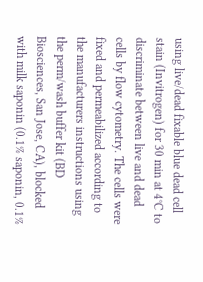using live/dead fixable blue dead cell stain (Invitrogen) for 30 min at 4°C to discriminate between live and dead cells by flow cytometry. The cells were fixed and permeabilized according to the manufacturers instructions using the perm/wash buffer kit (BD Biosciences, San Jose, CA), blocked with milk saponin (0.1% saponin, 0.1%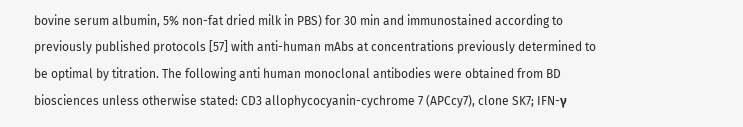bovine serum albumin, 5% non-fat dried milk in PBS) for 30 min and immunostained according to previously published protocols [57] with anti-human mAbs at concentrations previously determined to be optimal by titration. The following anti human monoclonal antibodies were obtained from BD biosciences unless otherwise stated: CD3 allophycocyanin-cychrome 7 (APCcy7), clone SK7; IFN-γ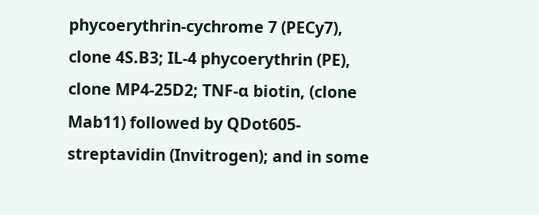phycoerythrin-cychrome 7 (PECy7), clone 4S.B3; IL-4 phycoerythrin (PE), clone MP4-25D2; TNF-α biotin, (clone Mab11) followed by QDot605-streptavidin (Invitrogen); and in some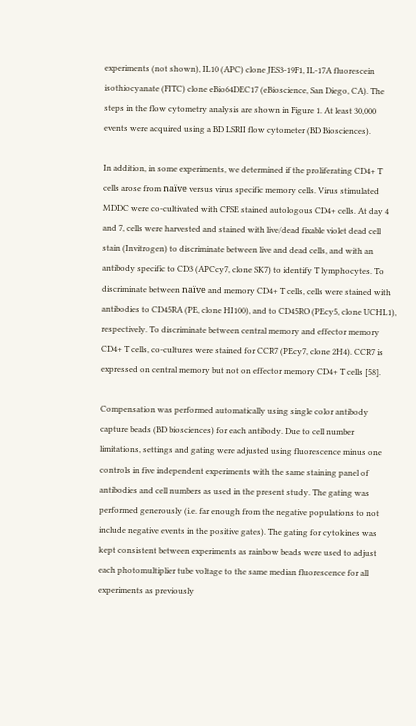experiments (not shown), IL10 (APC) clone JES3-19F1, IL-17A fluorescein isothiocyanate (FITC) clone eBio64DEC17 (eBioscience, San Diego, CA). The steps in the flow cytometry analysis are shown in Figure 1. At least 30,000 events were acquired using a BD LSRII flow cytometer (BD Biosciences).

In addition, in some experiments, we determined if the proliferating CD4+ T cells arose from naïve versus virus specific memory cells. Virus stimulated MDDC were co-cultivated with CFSE stained autologous CD4+ cells. At day 4 and 7, cells were harvested and stained with live/dead fixable violet dead cell stain (Invitrogen) to discriminate between live and dead cells, and with an antibody specific to CD3 (APCcy7, clone SK7) to identify T lymphocytes. To discriminate between naïve and memory CD4+ T cells, cells were stained with antibodies to CD45RA (PE, clone HI100), and to CD45RO (PEcy5, clone UCHL1), respectively. To discriminate between central memory and effector memory CD4+ T cells, co-cultures were stained for CCR7 (PEcy7, clone 2H4). CCR7 is expressed on central memory but not on effector memory CD4+ T cells [58].

Compensation was performed automatically using single color antibody capture beads (BD biosciences) for each antibody. Due to cell number limitations, settings and gating were adjusted using fluorescence minus one controls in five independent experiments with the same staining panel of antibodies and cell numbers as used in the present study. The gating was performed generously (i.e. far enough from the negative populations to not include negative events in the positive gates). The gating for cytokines was kept consistent between experiments as rainbow beads were used to adjust each photomultiplier tube voltage to the same median fluorescence for all experiments as previously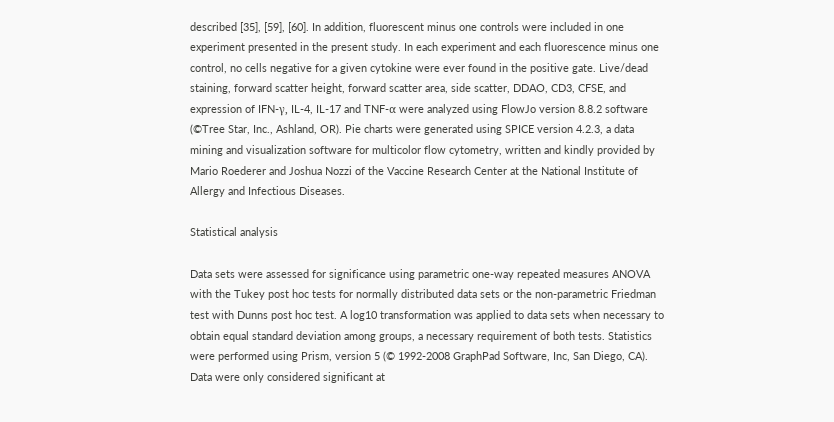described [35], [59], [60]. In addition, fluorescent minus one controls were included in one experiment presented in the present study. In each experiment and each fluorescence minus one control, no cells negative for a given cytokine were ever found in the positive gate. Live/dead staining, forward scatter height, forward scatter area, side scatter, DDAO, CD3, CFSE, and expression of IFN-γ, IL-4, IL-17 and TNF-α were analyzed using FlowJo version 8.8.2 software (©Tree Star, Inc., Ashland, OR). Pie charts were generated using SPICE version 4.2.3, a data mining and visualization software for multicolor flow cytometry, written and kindly provided by Mario Roederer and Joshua Nozzi of the Vaccine Research Center at the National Institute of Allergy and Infectious Diseases.

Statistical analysis

Data sets were assessed for significance using parametric one-way repeated measures ANOVA with the Tukey post hoc tests for normally distributed data sets or the non-parametric Friedman test with Dunns post hoc test. A log10 transformation was applied to data sets when necessary to obtain equal standard deviation among groups, a necessary requirement of both tests. Statistics were performed using Prism, version 5 (© 1992-2008 GraphPad Software, Inc, San Diego, CA). Data were only considered significant at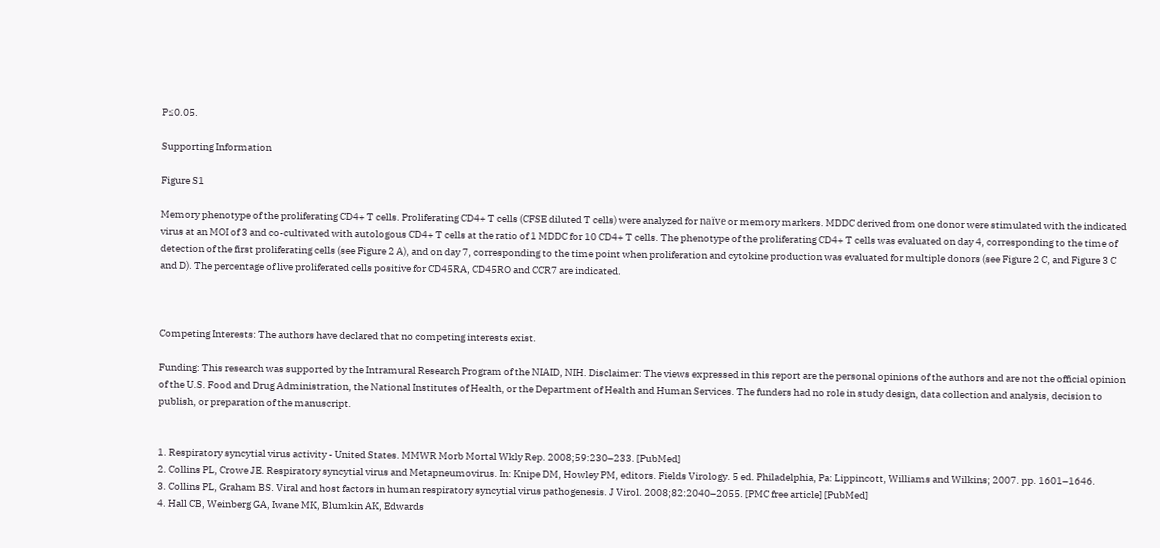P≤0.05.

Supporting Information

Figure S1

Memory phenotype of the proliferating CD4+ T cells. Proliferating CD4+ T cells (CFSE diluted T cells) were analyzed for naïve or memory markers. MDDC derived from one donor were stimulated with the indicated virus at an MOI of 3 and co-cultivated with autologous CD4+ T cells at the ratio of 1 MDDC for 10 CD4+ T cells. The phenotype of the proliferating CD4+ T cells was evaluated on day 4, corresponding to the time of detection of the first proliferating cells (see Figure 2 A), and on day 7, corresponding to the time point when proliferation and cytokine production was evaluated for multiple donors (see Figure 2 C, and Figure 3 C and D). The percentage of live proliferated cells positive for CD45RA, CD45RO and CCR7 are indicated.



Competing Interests: The authors have declared that no competing interests exist.

Funding: This research was supported by the Intramural Research Program of the NIAID, NIH. Disclaimer: The views expressed in this report are the personal opinions of the authors and are not the official opinion of the U.S. Food and Drug Administration, the National Institutes of Health, or the Department of Health and Human Services. The funders had no role in study design, data collection and analysis, decision to publish, or preparation of the manuscript.


1. Respiratory syncytial virus activity - United States. MMWR Morb Mortal Wkly Rep. 2008;59:230–233. [PubMed]
2. Collins PL, Crowe JE. Respiratory syncytial virus and Metapneumovirus. In: Knipe DM, Howley PM, editors. Fields Virology. 5 ed. Philadelphia, Pa: Lippincott, Williams and Wilkins; 2007. pp. 1601–1646.
3. Collins PL, Graham BS. Viral and host factors in human respiratory syncytial virus pathogenesis. J Virol. 2008;82:2040–2055. [PMC free article] [PubMed]
4. Hall CB, Weinberg GA, Iwane MK, Blumkin AK, Edwards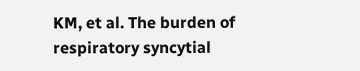KM, et al. The burden of respiratory syncytial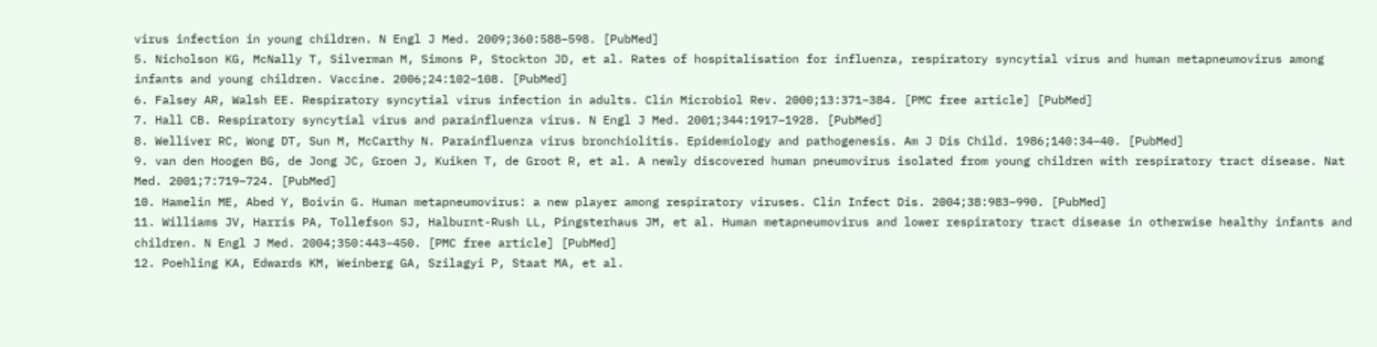virus infection in young children. N Engl J Med. 2009;360:588–598. [PubMed]
5. Nicholson KG, McNally T, Silverman M, Simons P, Stockton JD, et al. Rates of hospitalisation for influenza, respiratory syncytial virus and human metapneumovirus among infants and young children. Vaccine. 2006;24:102–108. [PubMed]
6. Falsey AR, Walsh EE. Respiratory syncytial virus infection in adults. Clin Microbiol Rev. 2000;13:371–384. [PMC free article] [PubMed]
7. Hall CB. Respiratory syncytial virus and parainfluenza virus. N Engl J Med. 2001;344:1917–1928. [PubMed]
8. Welliver RC, Wong DT, Sun M, McCarthy N. Parainfluenza virus bronchiolitis. Epidemiology and pathogenesis. Am J Dis Child. 1986;140:34–40. [PubMed]
9. van den Hoogen BG, de Jong JC, Groen J, Kuiken T, de Groot R, et al. A newly discovered human pneumovirus isolated from young children with respiratory tract disease. Nat Med. 2001;7:719–724. [PubMed]
10. Hamelin ME, Abed Y, Boivin G. Human metapneumovirus: a new player among respiratory viruses. Clin Infect Dis. 2004;38:983–990. [PubMed]
11. Williams JV, Harris PA, Tollefson SJ, Halburnt-Rush LL, Pingsterhaus JM, et al. Human metapneumovirus and lower respiratory tract disease in otherwise healthy infants and children. N Engl J Med. 2004;350:443–450. [PMC free article] [PubMed]
12. Poehling KA, Edwards KM, Weinberg GA, Szilagyi P, Staat MA, et al.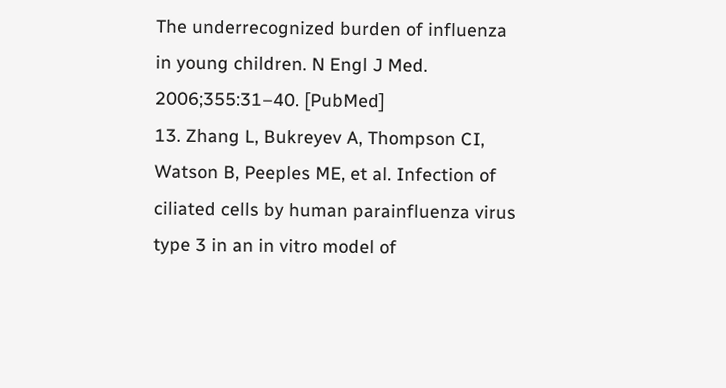The underrecognized burden of influenza in young children. N Engl J Med. 2006;355:31–40. [PubMed]
13. Zhang L, Bukreyev A, Thompson CI, Watson B, Peeples ME, et al. Infection of ciliated cells by human parainfluenza virus type 3 in an in vitro model of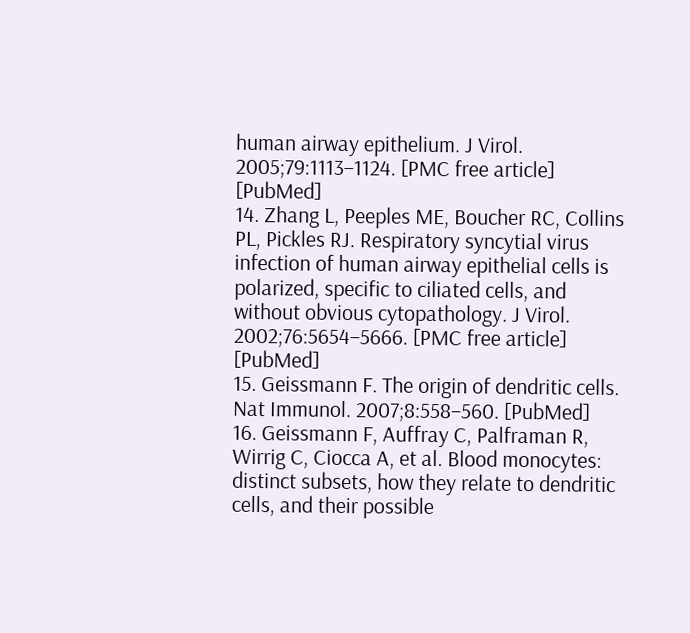human airway epithelium. J Virol. 2005;79:1113–1124. [PMC free article] [PubMed]
14. Zhang L, Peeples ME, Boucher RC, Collins PL, Pickles RJ. Respiratory syncytial virus infection of human airway epithelial cells is polarized, specific to ciliated cells, and without obvious cytopathology. J Virol. 2002;76:5654–5666. [PMC free article] [PubMed]
15. Geissmann F. The origin of dendritic cells. Nat Immunol. 2007;8:558–560. [PubMed]
16. Geissmann F, Auffray C, Palframan R, Wirrig C, Ciocca A, et al. Blood monocytes: distinct subsets, how they relate to dendritic cells, and their possible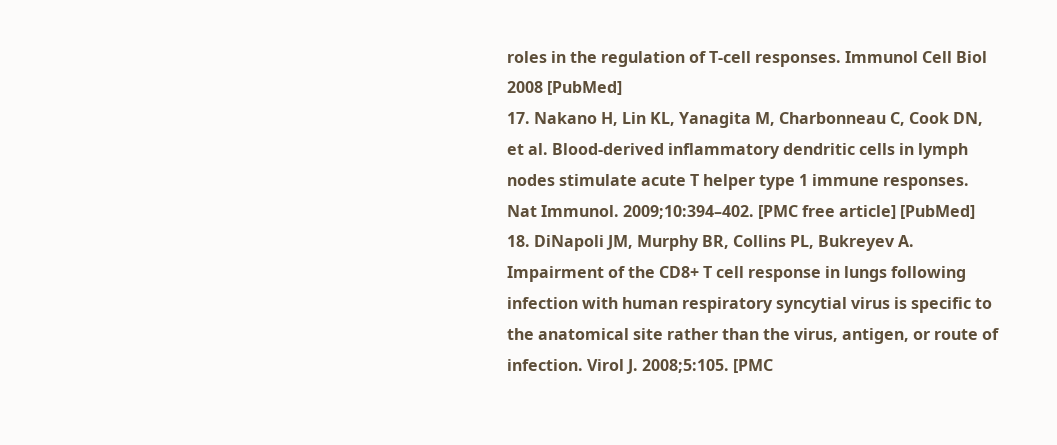roles in the regulation of T-cell responses. Immunol Cell Biol 2008 [PubMed]
17. Nakano H, Lin KL, Yanagita M, Charbonneau C, Cook DN, et al. Blood-derived inflammatory dendritic cells in lymph nodes stimulate acute T helper type 1 immune responses. Nat Immunol. 2009;10:394–402. [PMC free article] [PubMed]
18. DiNapoli JM, Murphy BR, Collins PL, Bukreyev A. Impairment of the CD8+ T cell response in lungs following infection with human respiratory syncytial virus is specific to the anatomical site rather than the virus, antigen, or route of infection. Virol J. 2008;5:105. [PMC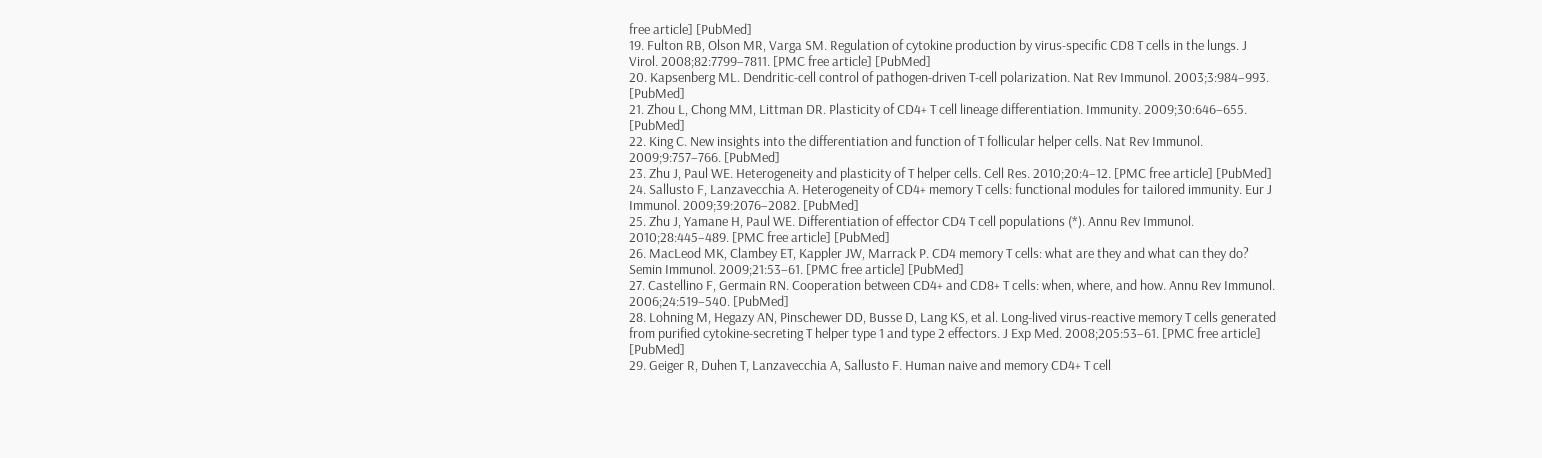free article] [PubMed]
19. Fulton RB, Olson MR, Varga SM. Regulation of cytokine production by virus-specific CD8 T cells in the lungs. J Virol. 2008;82:7799–7811. [PMC free article] [PubMed]
20. Kapsenberg ML. Dendritic-cell control of pathogen-driven T-cell polarization. Nat Rev Immunol. 2003;3:984–993. [PubMed]
21. Zhou L, Chong MM, Littman DR. Plasticity of CD4+ T cell lineage differentiation. Immunity. 2009;30:646–655. [PubMed]
22. King C. New insights into the differentiation and function of T follicular helper cells. Nat Rev Immunol. 2009;9:757–766. [PubMed]
23. Zhu J, Paul WE. Heterogeneity and plasticity of T helper cells. Cell Res. 2010;20:4–12. [PMC free article] [PubMed]
24. Sallusto F, Lanzavecchia A. Heterogeneity of CD4+ memory T cells: functional modules for tailored immunity. Eur J Immunol. 2009;39:2076–2082. [PubMed]
25. Zhu J, Yamane H, Paul WE. Differentiation of effector CD4 T cell populations (*). Annu Rev Immunol. 2010;28:445–489. [PMC free article] [PubMed]
26. MacLeod MK, Clambey ET, Kappler JW, Marrack P. CD4 memory T cells: what are they and what can they do? Semin Immunol. 2009;21:53–61. [PMC free article] [PubMed]
27. Castellino F, Germain RN. Cooperation between CD4+ and CD8+ T cells: when, where, and how. Annu Rev Immunol. 2006;24:519–540. [PubMed]
28. Lohning M, Hegazy AN, Pinschewer DD, Busse D, Lang KS, et al. Long-lived virus-reactive memory T cells generated from purified cytokine-secreting T helper type 1 and type 2 effectors. J Exp Med. 2008;205:53–61. [PMC free article] [PubMed]
29. Geiger R, Duhen T, Lanzavecchia A, Sallusto F. Human naive and memory CD4+ T cell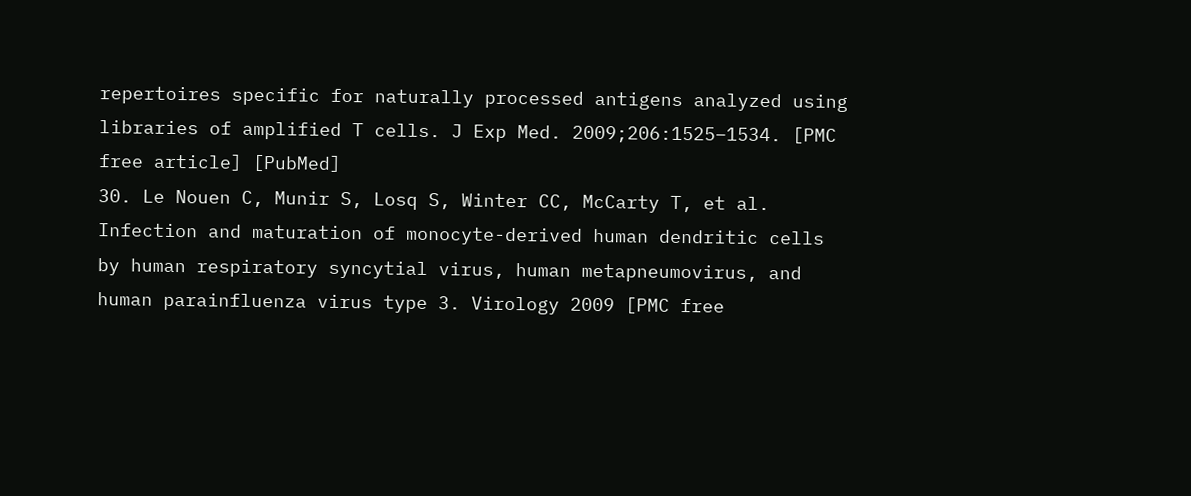repertoires specific for naturally processed antigens analyzed using libraries of amplified T cells. J Exp Med. 2009;206:1525–1534. [PMC free article] [PubMed]
30. Le Nouen C, Munir S, Losq S, Winter CC, McCarty T, et al. Infection and maturation of monocyte-derived human dendritic cells by human respiratory syncytial virus, human metapneumovirus, and human parainfluenza virus type 3. Virology 2009 [PMC free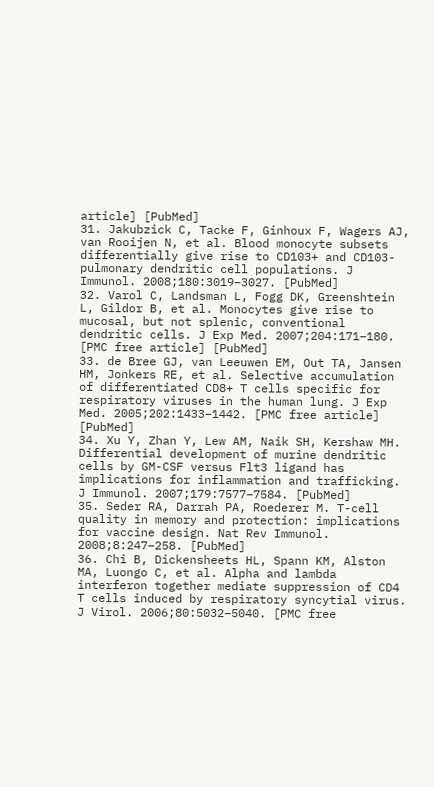article] [PubMed]
31. Jakubzick C, Tacke F, Ginhoux F, Wagers AJ, van Rooijen N, et al. Blood monocyte subsets differentially give rise to CD103+ and CD103- pulmonary dendritic cell populations. J Immunol. 2008;180:3019–3027. [PubMed]
32. Varol C, Landsman L, Fogg DK, Greenshtein L, Gildor B, et al. Monocytes give rise to mucosal, but not splenic, conventional dendritic cells. J Exp Med. 2007;204:171–180. [PMC free article] [PubMed]
33. de Bree GJ, van Leeuwen EM, Out TA, Jansen HM, Jonkers RE, et al. Selective accumulation of differentiated CD8+ T cells specific for respiratory viruses in the human lung. J Exp Med. 2005;202:1433–1442. [PMC free article] [PubMed]
34. Xu Y, Zhan Y, Lew AM, Naik SH, Kershaw MH. Differential development of murine dendritic cells by GM-CSF versus Flt3 ligand has implications for inflammation and trafficking. J Immunol. 2007;179:7577–7584. [PubMed]
35. Seder RA, Darrah PA, Roederer M. T-cell quality in memory and protection: implications for vaccine design. Nat Rev Immunol. 2008;8:247–258. [PubMed]
36. Chi B, Dickensheets HL, Spann KM, Alston MA, Luongo C, et al. Alpha and lambda interferon together mediate suppression of CD4 T cells induced by respiratory syncytial virus. J Virol. 2006;80:5032–5040. [PMC free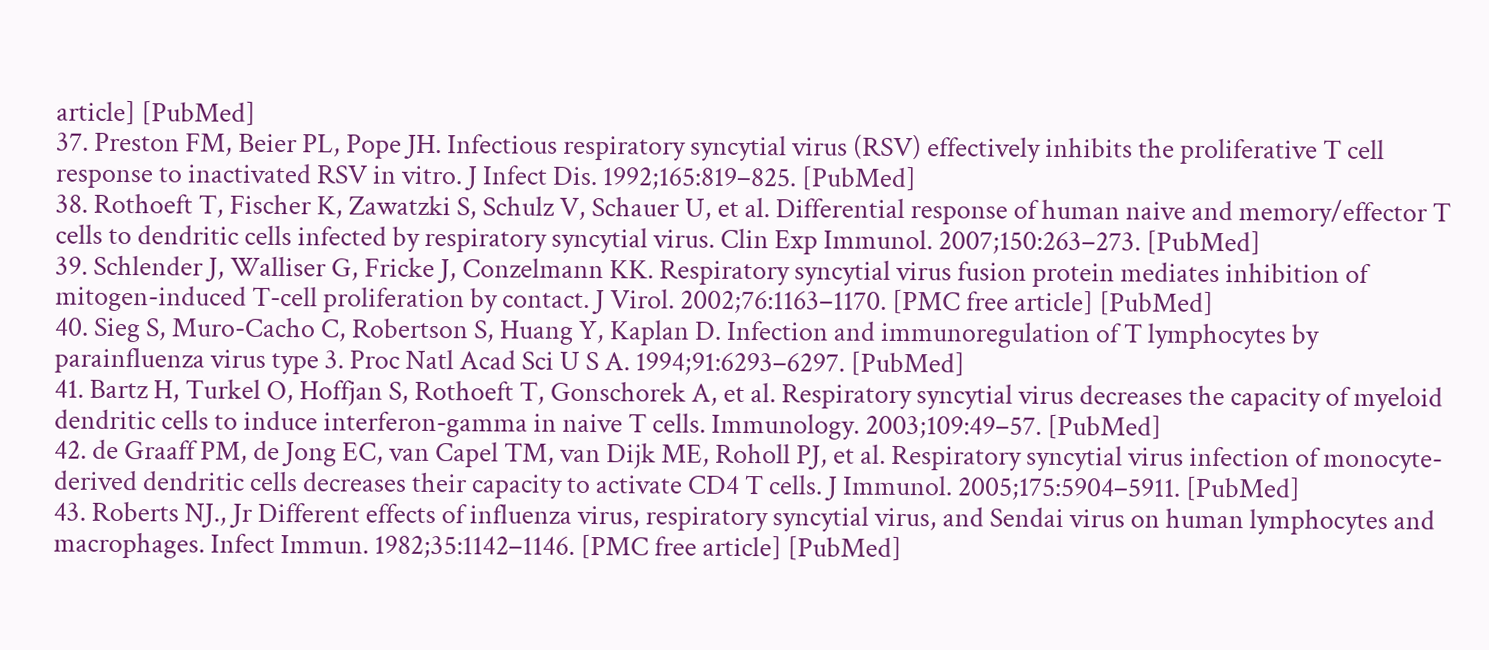article] [PubMed]
37. Preston FM, Beier PL, Pope JH. Infectious respiratory syncytial virus (RSV) effectively inhibits the proliferative T cell response to inactivated RSV in vitro. J Infect Dis. 1992;165:819–825. [PubMed]
38. Rothoeft T, Fischer K, Zawatzki S, Schulz V, Schauer U, et al. Differential response of human naive and memory/effector T cells to dendritic cells infected by respiratory syncytial virus. Clin Exp Immunol. 2007;150:263–273. [PubMed]
39. Schlender J, Walliser G, Fricke J, Conzelmann KK. Respiratory syncytial virus fusion protein mediates inhibition of mitogen-induced T-cell proliferation by contact. J Virol. 2002;76:1163–1170. [PMC free article] [PubMed]
40. Sieg S, Muro-Cacho C, Robertson S, Huang Y, Kaplan D. Infection and immunoregulation of T lymphocytes by parainfluenza virus type 3. Proc Natl Acad Sci U S A. 1994;91:6293–6297. [PubMed]
41. Bartz H, Turkel O, Hoffjan S, Rothoeft T, Gonschorek A, et al. Respiratory syncytial virus decreases the capacity of myeloid dendritic cells to induce interferon-gamma in naive T cells. Immunology. 2003;109:49–57. [PubMed]
42. de Graaff PM, de Jong EC, van Capel TM, van Dijk ME, Roholl PJ, et al. Respiratory syncytial virus infection of monocyte-derived dendritic cells decreases their capacity to activate CD4 T cells. J Immunol. 2005;175:5904–5911. [PubMed]
43. Roberts NJ., Jr Different effects of influenza virus, respiratory syncytial virus, and Sendai virus on human lymphocytes and macrophages. Infect Immun. 1982;35:1142–1146. [PMC free article] [PubMed]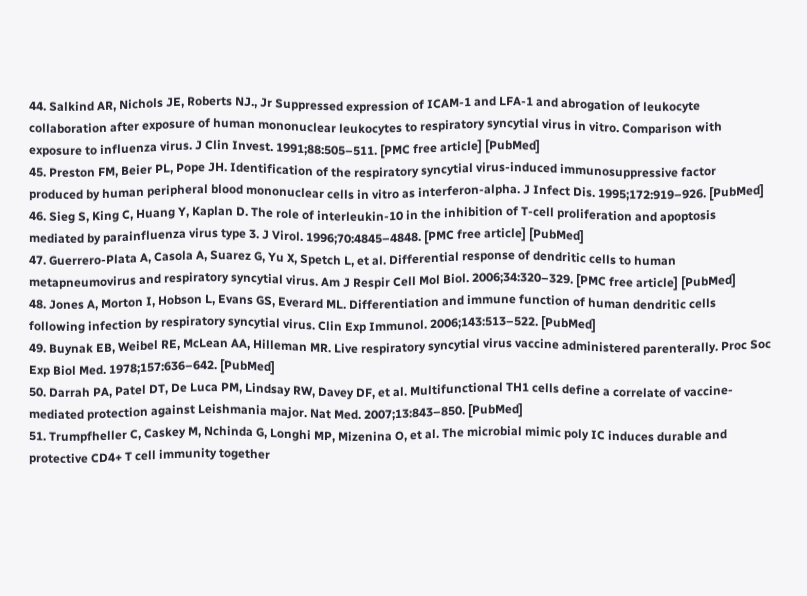44. Salkind AR, Nichols JE, Roberts NJ., Jr Suppressed expression of ICAM-1 and LFA-1 and abrogation of leukocyte collaboration after exposure of human mononuclear leukocytes to respiratory syncytial virus in vitro. Comparison with exposure to influenza virus. J Clin Invest. 1991;88:505–511. [PMC free article] [PubMed]
45. Preston FM, Beier PL, Pope JH. Identification of the respiratory syncytial virus-induced immunosuppressive factor produced by human peripheral blood mononuclear cells in vitro as interferon-alpha. J Infect Dis. 1995;172:919–926. [PubMed]
46. Sieg S, King C, Huang Y, Kaplan D. The role of interleukin-10 in the inhibition of T-cell proliferation and apoptosis mediated by parainfluenza virus type 3. J Virol. 1996;70:4845–4848. [PMC free article] [PubMed]
47. Guerrero-Plata A, Casola A, Suarez G, Yu X, Spetch L, et al. Differential response of dendritic cells to human metapneumovirus and respiratory syncytial virus. Am J Respir Cell Mol Biol. 2006;34:320–329. [PMC free article] [PubMed]
48. Jones A, Morton I, Hobson L, Evans GS, Everard ML. Differentiation and immune function of human dendritic cells following infection by respiratory syncytial virus. Clin Exp Immunol. 2006;143:513–522. [PubMed]
49. Buynak EB, Weibel RE, McLean AA, Hilleman MR. Live respiratory syncytial virus vaccine administered parenterally. Proc Soc Exp Biol Med. 1978;157:636–642. [PubMed]
50. Darrah PA, Patel DT, De Luca PM, Lindsay RW, Davey DF, et al. Multifunctional TH1 cells define a correlate of vaccine-mediated protection against Leishmania major. Nat Med. 2007;13:843–850. [PubMed]
51. Trumpfheller C, Caskey M, Nchinda G, Longhi MP, Mizenina O, et al. The microbial mimic poly IC induces durable and protective CD4+ T cell immunity together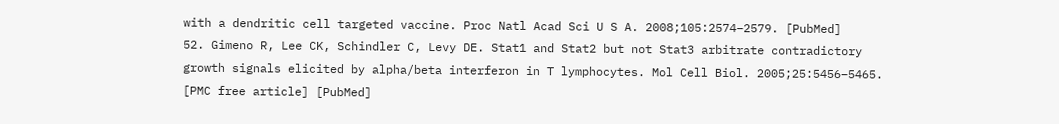with a dendritic cell targeted vaccine. Proc Natl Acad Sci U S A. 2008;105:2574–2579. [PubMed]
52. Gimeno R, Lee CK, Schindler C, Levy DE. Stat1 and Stat2 but not Stat3 arbitrate contradictory growth signals elicited by alpha/beta interferon in T lymphocytes. Mol Cell Biol. 2005;25:5456–5465. [PMC free article] [PubMed]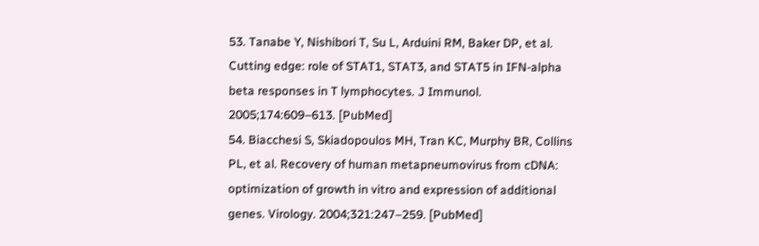53. Tanabe Y, Nishibori T, Su L, Arduini RM, Baker DP, et al. Cutting edge: role of STAT1, STAT3, and STAT5 in IFN-alpha beta responses in T lymphocytes. J Immunol. 2005;174:609–613. [PubMed]
54. Biacchesi S, Skiadopoulos MH, Tran KC, Murphy BR, Collins PL, et al. Recovery of human metapneumovirus from cDNA: optimization of growth in vitro and expression of additional genes. Virology. 2004;321:247–259. [PubMed]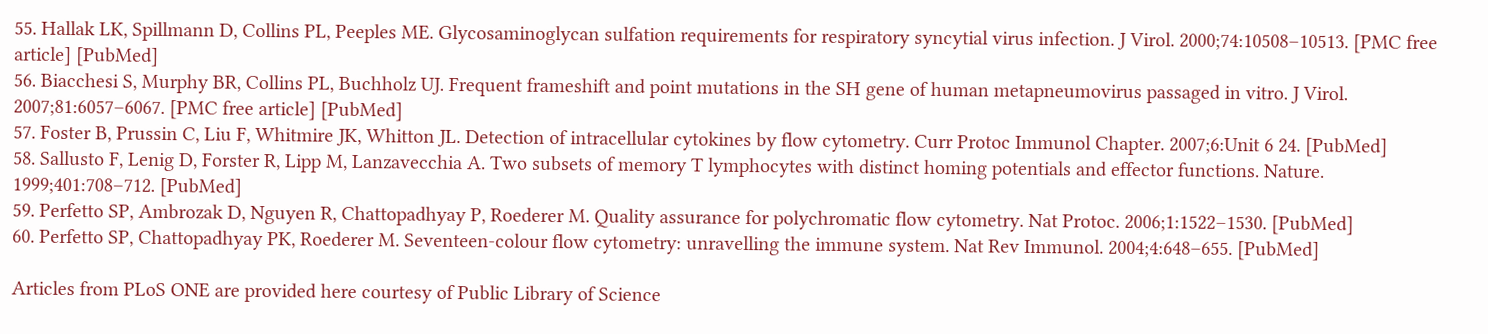55. Hallak LK, Spillmann D, Collins PL, Peeples ME. Glycosaminoglycan sulfation requirements for respiratory syncytial virus infection. J Virol. 2000;74:10508–10513. [PMC free article] [PubMed]
56. Biacchesi S, Murphy BR, Collins PL, Buchholz UJ. Frequent frameshift and point mutations in the SH gene of human metapneumovirus passaged in vitro. J Virol. 2007;81:6057–6067. [PMC free article] [PubMed]
57. Foster B, Prussin C, Liu F, Whitmire JK, Whitton JL. Detection of intracellular cytokines by flow cytometry. Curr Protoc Immunol Chapter. 2007;6:Unit 6 24. [PubMed]
58. Sallusto F, Lenig D, Forster R, Lipp M, Lanzavecchia A. Two subsets of memory T lymphocytes with distinct homing potentials and effector functions. Nature. 1999;401:708–712. [PubMed]
59. Perfetto SP, Ambrozak D, Nguyen R, Chattopadhyay P, Roederer M. Quality assurance for polychromatic flow cytometry. Nat Protoc. 2006;1:1522–1530. [PubMed]
60. Perfetto SP, Chattopadhyay PK, Roederer M. Seventeen-colour flow cytometry: unravelling the immune system. Nat Rev Immunol. 2004;4:648–655. [PubMed]

Articles from PLoS ONE are provided here courtesy of Public Library of Science